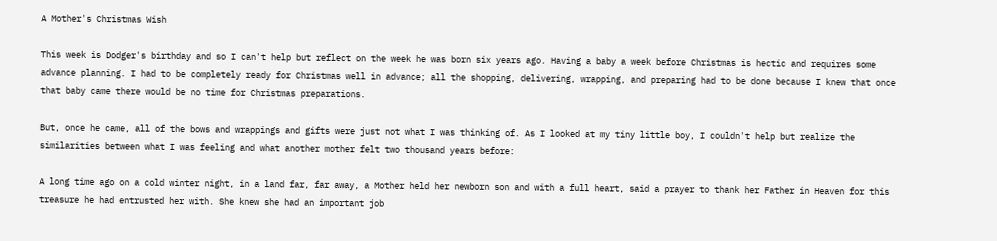A Mother's Christmas Wish

This week is Dodger's birthday and so I can't help but reflect on the week he was born six years ago. Having a baby a week before Christmas is hectic and requires some advance planning. I had to be completely ready for Christmas well in advance; all the shopping, delivering, wrapping, and preparing had to be done because I knew that once that baby came there would be no time for Christmas preparations.

But, once he came, all of the bows and wrappings and gifts were just not what I was thinking of. As I looked at my tiny little boy, I couldn't help but realize the similarities between what I was feeling and what another mother felt two thousand years before:

A long time ago on a cold winter night, in a land far, far away, a Mother held her newborn son and with a full heart, said a prayer to thank her Father in Heaven for this treasure he had entrusted her with. She knew she had an important job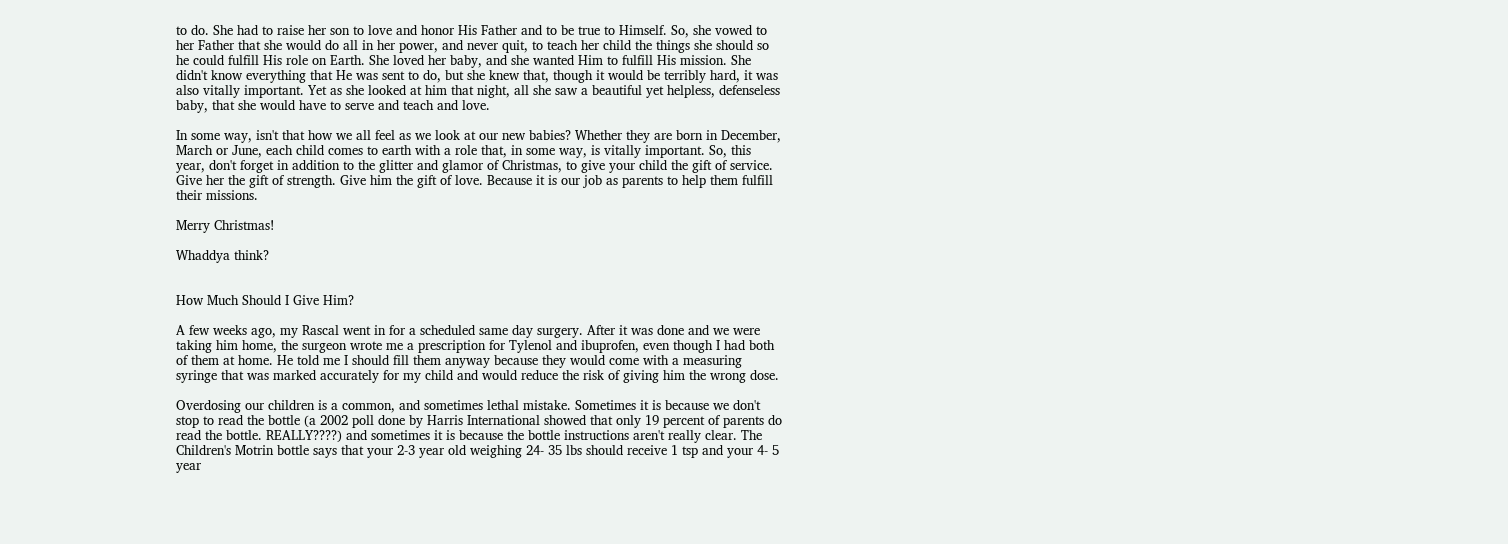to do. She had to raise her son to love and honor His Father and to be true to Himself. So, she vowed to her Father that she would do all in her power, and never quit, to teach her child the things she should so he could fulfill His role on Earth. She loved her baby, and she wanted Him to fulfill His mission. She didn't know everything that He was sent to do, but she knew that, though it would be terribly hard, it was also vitally important. Yet as she looked at him that night, all she saw a beautiful yet helpless, defenseless baby, that she would have to serve and teach and love.

In some way, isn't that how we all feel as we look at our new babies? Whether they are born in December, March or June, each child comes to earth with a role that, in some way, is vitally important. So, this year, don't forget in addition to the glitter and glamor of Christmas, to give your child the gift of service. Give her the gift of strength. Give him the gift of love. Because it is our job as parents to help them fulfill their missions.

Merry Christmas!

Whaddya think?


How Much Should I Give Him?

A few weeks ago, my Rascal went in for a scheduled same day surgery. After it was done and we were taking him home, the surgeon wrote me a prescription for Tylenol and ibuprofen, even though I had both of them at home. He told me I should fill them anyway because they would come with a measuring syringe that was marked accurately for my child and would reduce the risk of giving him the wrong dose.

Overdosing our children is a common, and sometimes lethal mistake. Sometimes it is because we don't stop to read the bottle (a 2002 poll done by Harris International showed that only 19 percent of parents do read the bottle. REALLY????) and sometimes it is because the bottle instructions aren't really clear. The Children's Motrin bottle says that your 2-3 year old weighing 24- 35 lbs should receive 1 tsp and your 4- 5 year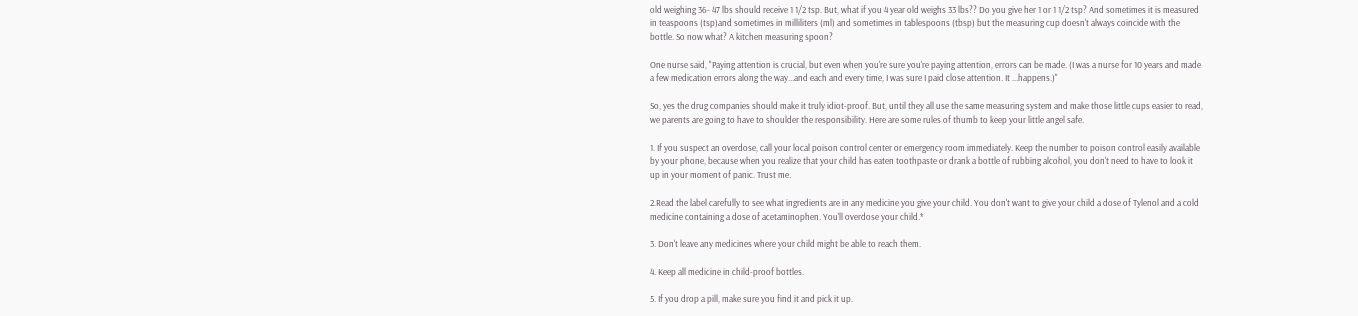old weighing 36- 47 lbs should receive 1 1/2 tsp. But, what if you 4 year old weighs 33 lbs?? Do you give her 1 or 1 1/2 tsp? And sometimes it is measured in teaspoons (tsp)and sometimes in milliliters (ml) and sometimes in tablespoons (tbsp) but the measuring cup doesn't always coincide with the bottle. So now what? A kitchen measuring spoon?

One nurse said, "Paying attention is crucial, but even when you're sure you're paying attention, errors can be made. (I was a nurse for 10 years and made a few medication errors along the way...and each and every time, I was sure I paid close attention. It ...happens.)"

So, yes the drug companies should make it truly idiot-proof. But, until they all use the same measuring system and make those little cups easier to read, we parents are going to have to shoulder the responsibility. Here are some rules of thumb to keep your little angel safe.

1. If you suspect an overdose, call your local poison control center or emergency room immediately. Keep the number to poison control easily available by your phone, because when you realize that your child has eaten toothpaste or drank a bottle of rubbing alcohol, you don't need to have to look it up in your moment of panic. Trust me.

2.Read the label carefully to see what ingredients are in any medicine you give your child. You don't want to give your child a dose of Tylenol and a cold medicine containing a dose of acetaminophen. You'll overdose your child.*

3. Don't leave any medicines where your child might be able to reach them.

4. Keep all medicine in child-proof bottles.

5. If you drop a pill, make sure you find it and pick it up.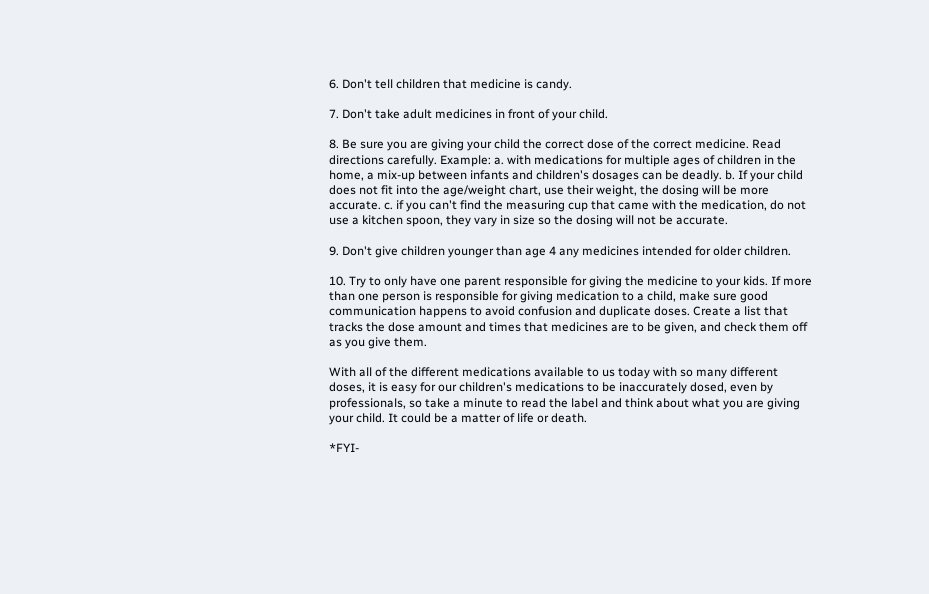6. Don't tell children that medicine is candy.

7. Don't take adult medicines in front of your child.

8. Be sure you are giving your child the correct dose of the correct medicine. Read directions carefully. Example: a. with medications for multiple ages of children in the home, a mix-up between infants and children's dosages can be deadly. b. If your child does not fit into the age/weight chart, use their weight, the dosing will be more accurate. c. if you can't find the measuring cup that came with the medication, do not use a kitchen spoon, they vary in size so the dosing will not be accurate.

9. Don't give children younger than age 4 any medicines intended for older children.

10. Try to only have one parent responsible for giving the medicine to your kids. If more than one person is responsible for giving medication to a child, make sure good communication happens to avoid confusion and duplicate doses. Create a list that tracks the dose amount and times that medicines are to be given, and check them off as you give them.

With all of the different medications available to us today with so many different doses, it is easy for our children's medications to be inaccurately dosed, even by professionals, so take a minute to read the label and think about what you are giving your child. It could be a matter of life or death.

*FYI-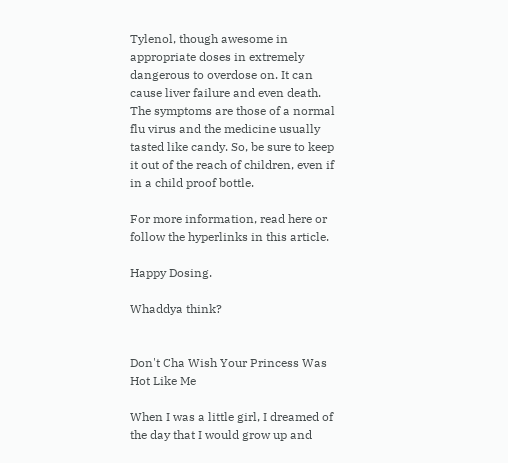Tylenol, though awesome in appropriate doses in extremely dangerous to overdose on. It can cause liver failure and even death. The symptoms are those of a normal flu virus and the medicine usually tasted like candy. So, be sure to keep it out of the reach of children, even if in a child proof bottle.

For more information, read here or follow the hyperlinks in this article.

Happy Dosing.

Whaddya think?


Don't Cha Wish Your Princess Was Hot Like Me

When I was a little girl, I dreamed of the day that I would grow up and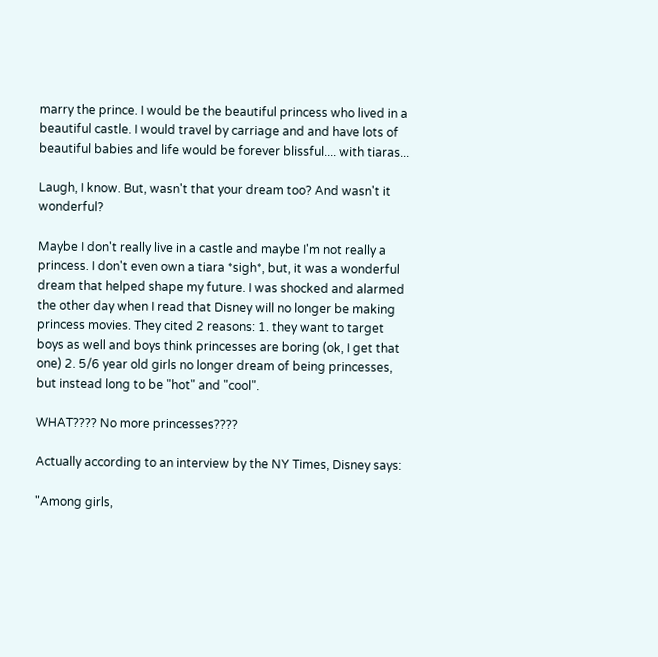marry the prince. I would be the beautiful princess who lived in a beautiful castle. I would travel by carriage and and have lots of beautiful babies and life would be forever blissful.... with tiaras...

Laugh, I know. But, wasn't that your dream too? And wasn't it wonderful?

Maybe I don't really live in a castle and maybe I'm not really a princess. I don't even own a tiara *sigh*, but, it was a wonderful dream that helped shape my future. I was shocked and alarmed the other day when I read that Disney will no longer be making princess movies. They cited 2 reasons: 1. they want to target boys as well and boys think princesses are boring (ok, I get that one) 2. 5/6 year old girls no longer dream of being princesses, but instead long to be "hot" and "cool".

WHAT???? No more princesses????

Actually according to an interview by the NY Times, Disney says:

"Among girls,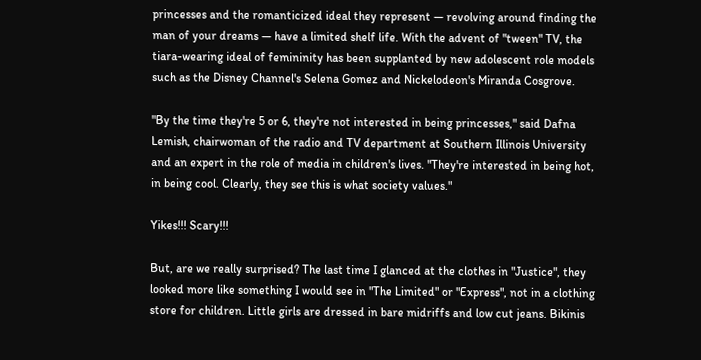princesses and the romanticized ideal they represent — revolving around finding the man of your dreams — have a limited shelf life. With the advent of "tween" TV, the tiara-wearing ideal of femininity has been supplanted by new adolescent role models such as the Disney Channel's Selena Gomez and Nickelodeon's Miranda Cosgrove.

"By the time they're 5 or 6, they're not interested in being princesses," said Dafna Lemish, chairwoman of the radio and TV department at Southern Illinois University and an expert in the role of media in children's lives. "They're interested in being hot, in being cool. Clearly, they see this is what society values."

Yikes!!! Scary!!!

But, are we really surprised? The last time I glanced at the clothes in "Justice", they looked more like something I would see in "The Limited" or "Express", not in a clothing store for children. Little girls are dressed in bare midriffs and low cut jeans. Bikinis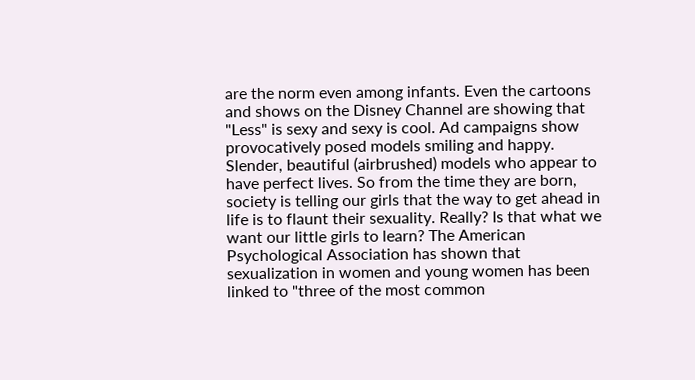are the norm even among infants. Even the cartoons and shows on the Disney Channel are showing that "Less" is sexy and sexy is cool. Ad campaigns show provocatively posed models smiling and happy. Slender, beautiful (airbrushed) models who appear to have perfect lives. So from the time they are born, society is telling our girls that the way to get ahead in life is to flaunt their sexuality. Really? Is that what we want our little girls to learn? The American Psychological Association has shown that sexualization in women and young women has been linked to "three of the most common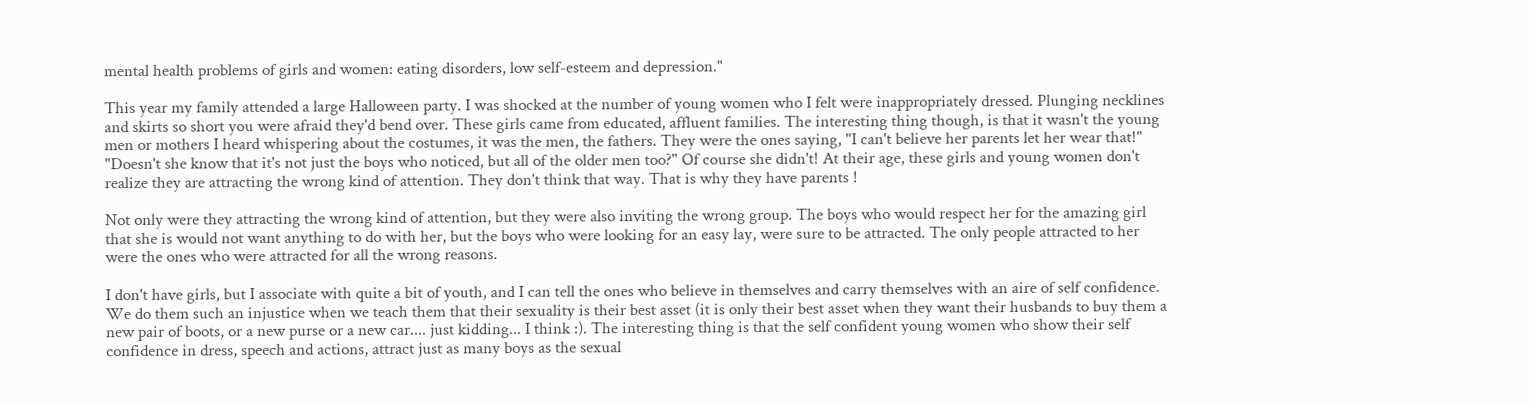mental health problems of girls and women: eating disorders, low self-esteem and depression."

This year my family attended a large Halloween party. I was shocked at the number of young women who I felt were inappropriately dressed. Plunging necklines and skirts so short you were afraid they'd bend over. These girls came from educated, affluent families. The interesting thing though, is that it wasn't the young men or mothers I heard whispering about the costumes, it was the men, the fathers. They were the ones saying, "I can't believe her parents let her wear that!" "Doesn't she know that it's not just the boys who noticed, but all of the older men too?" Of course she didn't! At their age, these girls and young women don't realize they are attracting the wrong kind of attention. They don't think that way. That is why they have parents !

Not only were they attracting the wrong kind of attention, but they were also inviting the wrong group. The boys who would respect her for the amazing girl that she is would not want anything to do with her, but the boys who were looking for an easy lay, were sure to be attracted. The only people attracted to her were the ones who were attracted for all the wrong reasons.

I don't have girls, but I associate with quite a bit of youth, and I can tell the ones who believe in themselves and carry themselves with an aire of self confidence. We do them such an injustice when we teach them that their sexuality is their best asset (it is only their best asset when they want their husbands to buy them a new pair of boots, or a new purse or a new car.... just kidding... I think :). The interesting thing is that the self confident young women who show their self confidence in dress, speech and actions, attract just as many boys as the sexual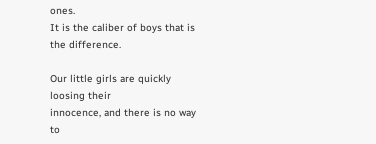ones.
It is the caliber of boys that is the difference.

Our little girls are quickly loosing their
innocence, and there is no way to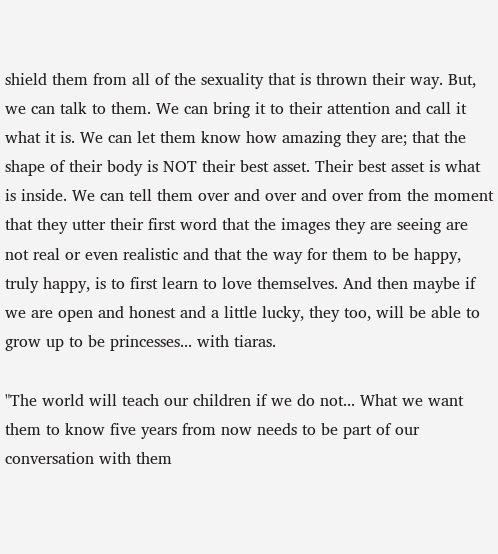shield them from all of the sexuality that is thrown their way. But, we can talk to them. We can bring it to their attention and call it what it is. We can let them know how amazing they are; that the shape of their body is NOT their best asset. Their best asset is what is inside. We can tell them over and over and over from the moment that they utter their first word that the images they are seeing are not real or even realistic and that the way for them to be happy, truly happy, is to first learn to love themselves. And then maybe if we are open and honest and a little lucky, they too, will be able to grow up to be princesses... with tiaras.

"The world will teach our children if we do not... What we want them to know five years from now needs to be part of our conversation with them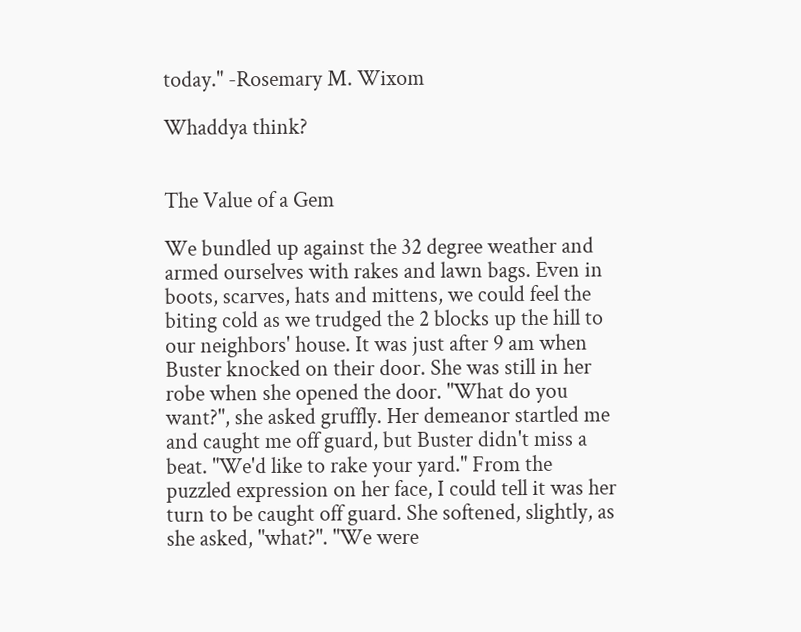today." -Rosemary M. Wixom

Whaddya think?


The Value of a Gem

We bundled up against the 32 degree weather and armed ourselves with rakes and lawn bags. Even in boots, scarves, hats and mittens, we could feel the biting cold as we trudged the 2 blocks up the hill to our neighbors' house. It was just after 9 am when Buster knocked on their door. She was still in her robe when she opened the door. "What do you want?", she asked gruffly. Her demeanor startled me and caught me off guard, but Buster didn't miss a beat. "We'd like to rake your yard." From the puzzled expression on her face, I could tell it was her turn to be caught off guard. She softened, slightly, as she asked, "what?". "We were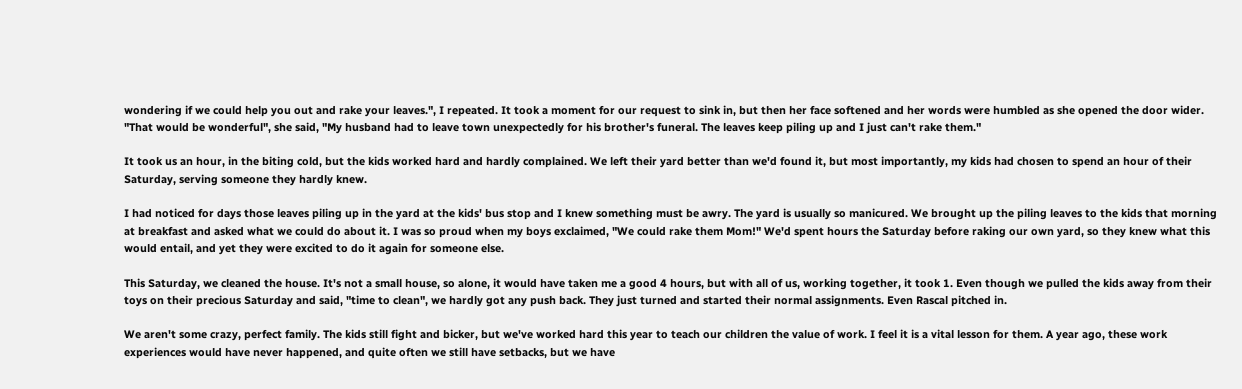wondering if we could help you out and rake your leaves.", I repeated. It took a moment for our request to sink in, but then her face softened and her words were humbled as she opened the door wider. "That would be wonderful", she said, "My husband had to leave town unexpectedly for his brother's funeral. The leaves keep piling up and I just can't rake them."

It took us an hour, in the biting cold, but the kids worked hard and hardly complained. We left their yard better than we'd found it, but most importantly, my kids had chosen to spend an hour of their Saturday, serving someone they hardly knew.

I had noticed for days those leaves piling up in the yard at the kids' bus stop and I knew something must be awry. The yard is usually so manicured. We brought up the piling leaves to the kids that morning at breakfast and asked what we could do about it. I was so proud when my boys exclaimed, "We could rake them Mom!" We'd spent hours the Saturday before raking our own yard, so they knew what this would entail, and yet they were excited to do it again for someone else.

This Saturday, we cleaned the house. It's not a small house, so alone, it would have taken me a good 4 hours, but with all of us, working together, it took 1. Even though we pulled the kids away from their toys on their precious Saturday and said, "time to clean", we hardly got any push back. They just turned and started their normal assignments. Even Rascal pitched in.

We aren't some crazy, perfect family. The kids still fight and bicker, but we've worked hard this year to teach our children the value of work. I feel it is a vital lesson for them. A year ago, these work experiences would have never happened, and quite often we still have setbacks, but we have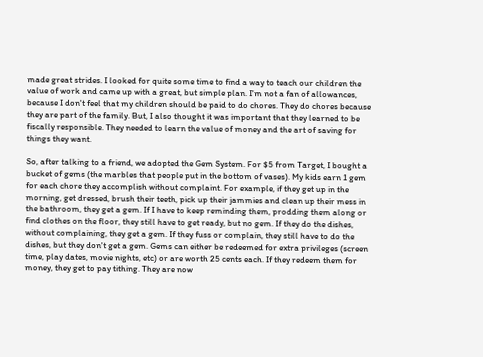made great strides. I looked for quite some time to find a way to teach our children the value of work and came up with a great, but simple plan. I'm not a fan of allowances, because I don't feel that my children should be paid to do chores. They do chores because they are part of the family. But, I also thought it was important that they learned to be fiscally responsible. They needed to learn the value of money and the art of saving for things they want.

So, after talking to a friend, we adopted the Gem System. For $5 from Target, I bought a bucket of gems (the marbles that people put in the bottom of vases). My kids earn 1 gem for each chore they accomplish without complaint. For example, if they get up in the morning, get dressed, brush their teeth, pick up their jammies and clean up their mess in the bathroom, they get a gem. If I have to keep reminding them, prodding them along or find clothes on the floor, they still have to get ready, but no gem. If they do the dishes, without complaining, they get a gem. If they fuss or complain, they still have to do the dishes, but they don't get a gem. Gems can either be redeemed for extra privileges (screen time, play dates, movie nights, etc) or are worth 25 cents each. If they redeem them for money, they get to pay tithing. They are now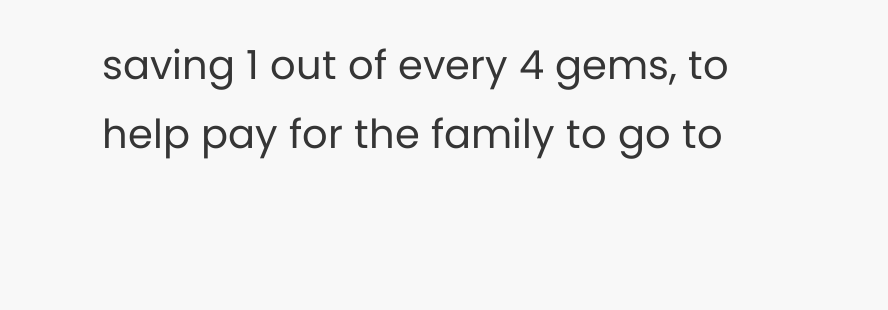saving 1 out of every 4 gems, to help pay for the family to go to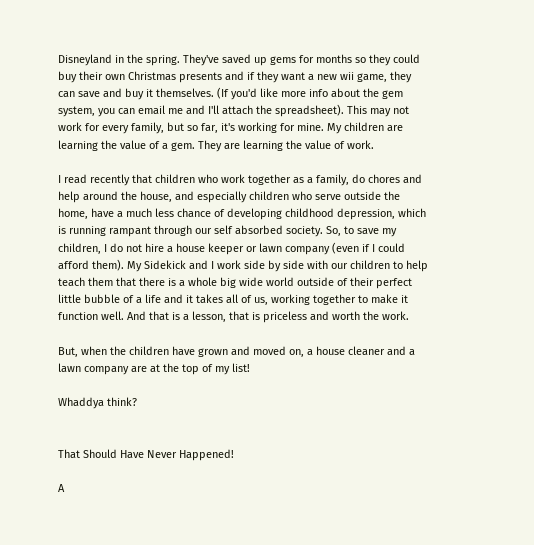Disneyland in the spring. They've saved up gems for months so they could buy their own Christmas presents and if they want a new wii game, they can save and buy it themselves. (If you'd like more info about the gem system, you can email me and I'll attach the spreadsheet). This may not work for every family, but so far, it's working for mine. My children are learning the value of a gem. They are learning the value of work.

I read recently that children who work together as a family, do chores and help around the house, and especially children who serve outside the home, have a much less chance of developing childhood depression, which is running rampant through our self absorbed society. So, to save my children, I do not hire a house keeper or lawn company (even if I could afford them). My Sidekick and I work side by side with our children to help teach them that there is a whole big wide world outside of their perfect little bubble of a life and it takes all of us, working together to make it function well. And that is a lesson, that is priceless and worth the work.

But, when the children have grown and moved on, a house cleaner and a lawn company are at the top of my list!

Whaddya think?


That Should Have Never Happened!

A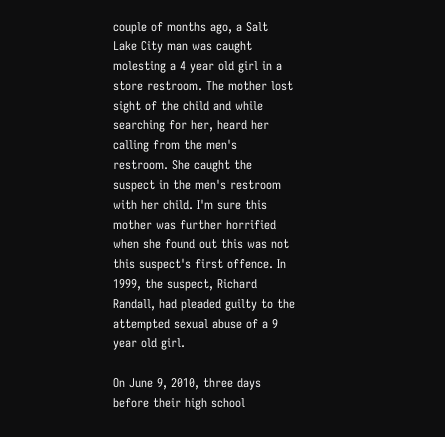couple of months ago, a Salt Lake City man was caught molesting a 4 year old girl in a store restroom. The mother lost sight of the child and while searching for her, heard her calling from the men's restroom. She caught the suspect in the men's restroom with her child. I'm sure this mother was further horrified when she found out this was not this suspect's first offence. In 1999, the suspect, Richard Randall, had pleaded guilty to the attempted sexual abuse of a 9 year old girl.

On June 9, 2010, three days before their high school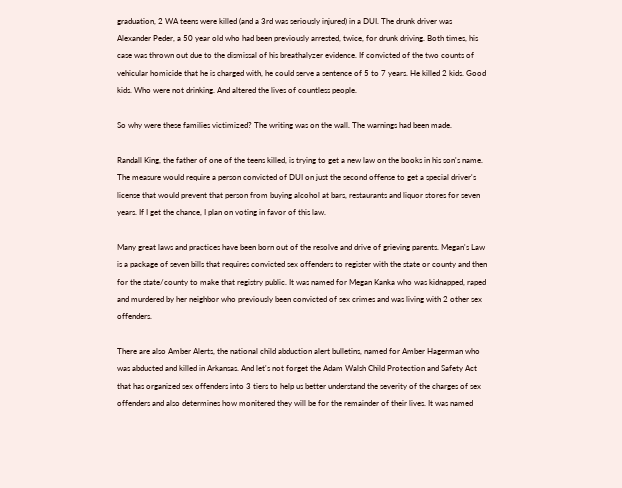graduation, 2 WA teens were killed (and a 3rd was seriously injured) in a DUI. The drunk driver was Alexander Peder, a 50 year old who had been previously arrested, twice, for drunk driving. Both times, his case was thrown out due to the dismissal of his breathalyzer evidence. If convicted of the two counts of vehicular homicide that he is charged with, he could serve a sentence of 5 to 7 years. He killed 2 kids. Good kids. Who were not drinking. And altered the lives of countless people.

So why were these families victimized? The writing was on the wall. The warnings had been made.

Randall King, the father of one of the teens killed, is trying to get a new law on the books in his son's name. The measure would require a person convicted of DUI on just the second offense to get a special driver's license that would prevent that person from buying alcohol at bars, restaurants and liquor stores for seven years. If I get the chance, I plan on voting in favor of this law.

Many great laws and practices have been born out of the resolve and drive of grieving parents. Megan's Law is a package of seven bills that requires convicted sex offenders to register with the state or county and then for the state/county to make that registry public. It was named for Megan Kanka who was kidnapped, raped and murdered by her neighbor who previously been convicted of sex crimes and was living with 2 other sex offenders.

There are also Amber Alerts, the national child abduction alert bulletins, named for Amber Hagerman who was abducted and killed in Arkansas. And let's not forget the Adam Walsh Child Protection and Safety Act that has organized sex offenders into 3 tiers to help us better understand the severity of the charges of sex offenders and also determines how monitered they will be for the remainder of their lives. It was named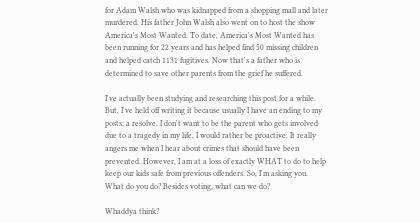for Adam Walsh who was kidnapped from a shopping mall and later murdered. His father John Walsh also went on to host the show America's Most Wanted. To date, America's Most Wanted has been running for 22 years and has helped find 50 missing children and helped catch 1131 fugitives. Now that's a father who is determined to save other parents from the grief he suffered.

I've actually been studying and researching this post for a while. But, I've held off writing it because usually I have an ending to my posts; a resolve. I don't want to be the parent who gets involved due to a tragedy in my life, I would rather be proactive. It really angers me when I hear about crimes that should have been prevented. However, I am at a loss of exactly WHAT to do to help keep our kids safe from previous offenders. So, I'm asking you. What do you do? Besides voting, what can we do?

Whaddya think?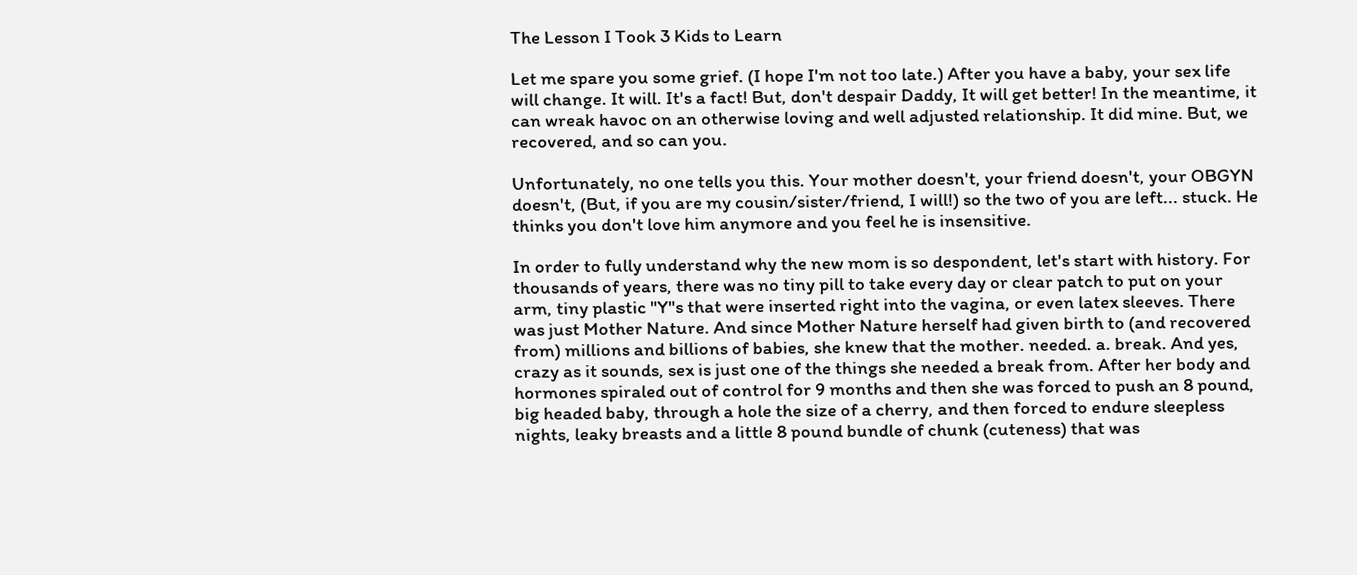The Lesson I Took 3 Kids to Learn

Let me spare you some grief. (I hope I'm not too late.) After you have a baby, your sex life will change. It will. It's a fact! But, don't despair Daddy, It will get better! In the meantime, it can wreak havoc on an otherwise loving and well adjusted relationship. It did mine. But, we recovered, and so can you.

Unfortunately, no one tells you this. Your mother doesn't, your friend doesn't, your OBGYN doesn't, (But, if you are my cousin/sister/friend, I will!) so the two of you are left... stuck. He thinks you don't love him anymore and you feel he is insensitive.

In order to fully understand why the new mom is so despondent, let's start with history. For thousands of years, there was no tiny pill to take every day or clear patch to put on your arm, tiny plastic "Y"s that were inserted right into the vagina, or even latex sleeves. There was just Mother Nature. And since Mother Nature herself had given birth to (and recovered from) millions and billions of babies, she knew that the mother. needed. a. break. And yes, crazy as it sounds, sex is just one of the things she needed a break from. After her body and hormones spiraled out of control for 9 months and then she was forced to push an 8 pound, big headed baby, through a hole the size of a cherry, and then forced to endure sleepless nights, leaky breasts and a little 8 pound bundle of chunk (cuteness) that was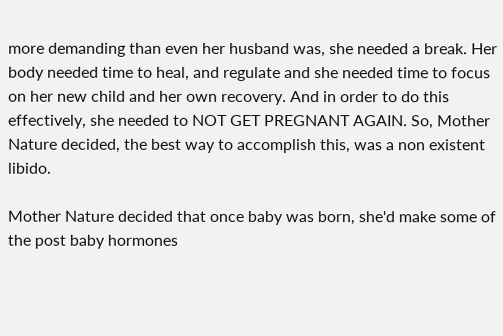more demanding than even her husband was, she needed a break. Her body needed time to heal, and regulate and she needed time to focus on her new child and her own recovery. And in order to do this effectively, she needed to NOT GET PREGNANT AGAIN. So, Mother Nature decided, the best way to accomplish this, was a non existent libido.

Mother Nature decided that once baby was born, she'd make some of the post baby hormones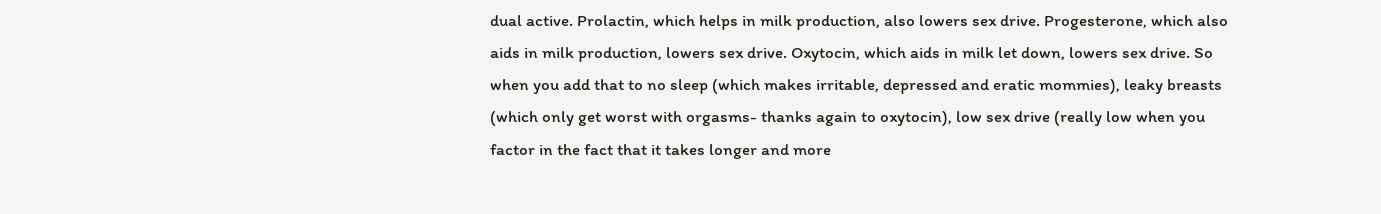dual active. Prolactin, which helps in milk production, also lowers sex drive. Progesterone, which also aids in milk production, lowers sex drive. Oxytocin, which aids in milk let down, lowers sex drive. So when you add that to no sleep (which makes irritable, depressed and eratic mommies), leaky breasts (which only get worst with orgasms- thanks again to oxytocin), low sex drive (really low when you factor in the fact that it takes longer and more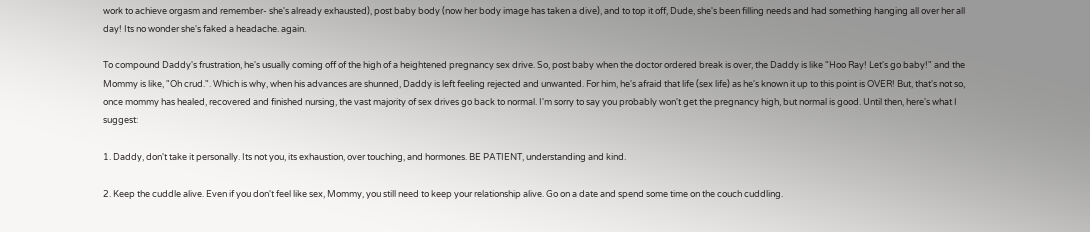work to achieve orgasm and remember- she's already exhausted), post baby body (now her body image has taken a dive), and to top it off, Dude, she's been filling needs and had something hanging all over her all day! Its no wonder she's faked a headache. again.

To compound Daddy's frustration, he's usually coming off of the high of a heightened pregnancy sex drive. So, post baby when the doctor ordered break is over, the Daddy is like "Hoo Ray! Let's go baby!" and the Mommy is like, "Oh crud.". Which is why, when his advances are shunned, Daddy is left feeling rejected and unwanted. For him, he's afraid that life (sex life) as he's known it up to this point is OVER! But, that's not so, once mommy has healed, recovered and finished nursing, the vast majority of sex drives go back to normal. I'm sorry to say you probably won't get the pregnancy high, but normal is good. Until then, here's what I suggest:

1. Daddy, don't take it personally. Its not you, its exhaustion, over touching, and hormones. BE PATIENT, understanding and kind.

2. Keep the cuddle alive. Even if you don't feel like sex, Mommy, you still need to keep your relationship alive. Go on a date and spend some time on the couch cuddling.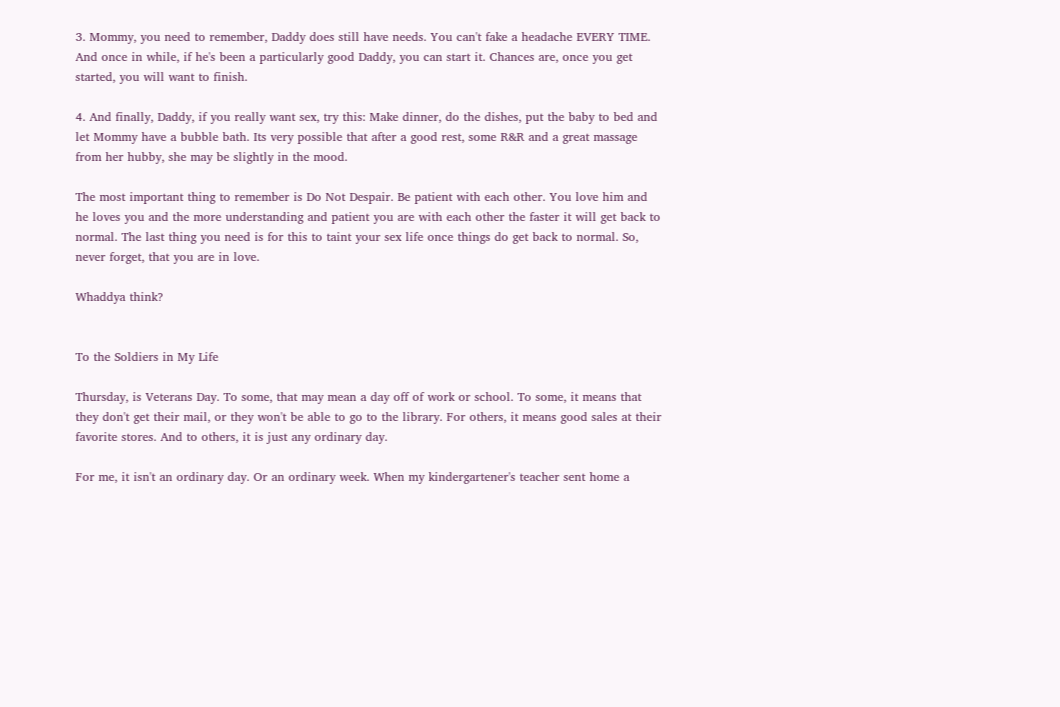3. Mommy, you need to remember, Daddy does still have needs. You can't fake a headache EVERY TIME. And once in while, if he's been a particularly good Daddy, you can start it. Chances are, once you get started, you will want to finish.

4. And finally, Daddy, if you really want sex, try this: Make dinner, do the dishes, put the baby to bed and let Mommy have a bubble bath. Its very possible that after a good rest, some R&R and a great massage from her hubby, she may be slightly in the mood.

The most important thing to remember is Do Not Despair. Be patient with each other. You love him and he loves you and the more understanding and patient you are with each other the faster it will get back to normal. The last thing you need is for this to taint your sex life once things do get back to normal. So, never forget, that you are in love.

Whaddya think?


To the Soldiers in My Life

Thursday, is Veterans Day. To some, that may mean a day off of work or school. To some, it means that they don't get their mail, or they won't be able to go to the library. For others, it means good sales at their favorite stores. And to others, it is just any ordinary day.

For me, it isn't an ordinary day. Or an ordinary week. When my kindergartener's teacher sent home a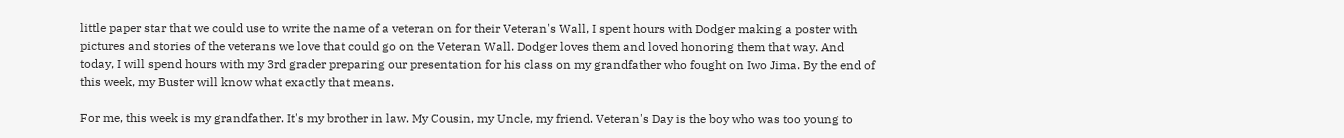little paper star that we could use to write the name of a veteran on for their Veteran's Wall, I spent hours with Dodger making a poster with pictures and stories of the veterans we love that could go on the Veteran Wall. Dodger loves them and loved honoring them that way. And today, I will spend hours with my 3rd grader preparing our presentation for his class on my grandfather who fought on Iwo Jima. By the end of this week, my Buster will know what exactly that means.

For me, this week is my grandfather. It's my brother in law. My Cousin, my Uncle, my friend. Veteran's Day is the boy who was too young to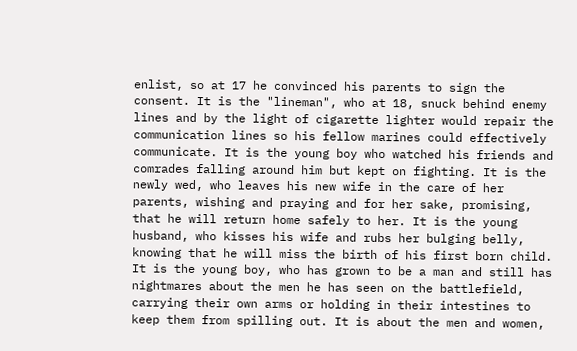enlist, so at 17 he convinced his parents to sign the consent. It is the "lineman", who at 18, snuck behind enemy lines and by the light of cigarette lighter would repair the communication lines so his fellow marines could effectively communicate. It is the young boy who watched his friends and comrades falling around him but kept on fighting. It is the newly wed, who leaves his new wife in the care of her parents, wishing and praying and for her sake, promising, that he will return home safely to her. It is the young husband, who kisses his wife and rubs her bulging belly, knowing that he will miss the birth of his first born child. It is the young boy, who has grown to be a man and still has nightmares about the men he has seen on the battlefield, carrying their own arms or holding in their intestines to keep them from spilling out. It is about the men and women,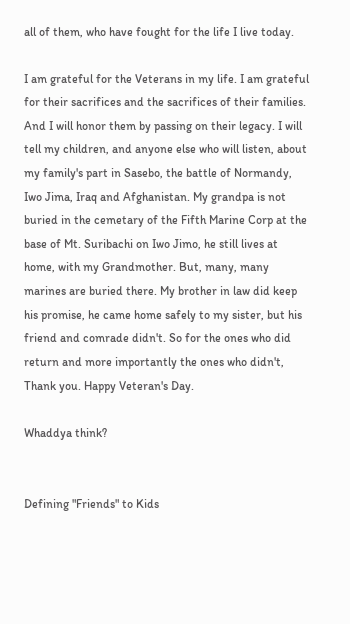all of them, who have fought for the life I live today.

I am grateful for the Veterans in my life. I am grateful for their sacrifices and the sacrifices of their families. And I will honor them by passing on their legacy. I will tell my children, and anyone else who will listen, about my family's part in Sasebo, the battle of Normandy, Iwo Jima, Iraq and Afghanistan. My grandpa is not buried in the cemetary of the Fifth Marine Corp at the base of Mt. Suribachi on Iwo Jimo, he still lives at home, with my Grandmother. But, many, many marines are buried there. My brother in law did keep his promise, he came home safely to my sister, but his friend and comrade didn't. So for the ones who did return and more importantly the ones who didn't, Thank you. Happy Veteran's Day.

Whaddya think?


Defining "Friends" to Kids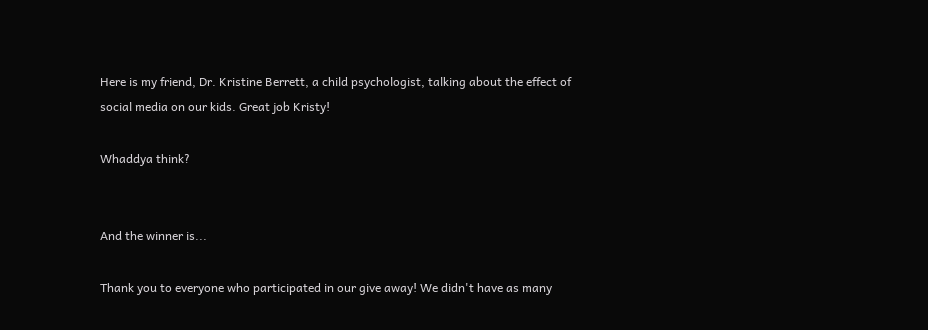Here is my friend, Dr. Kristine Berrett, a child psychologist, talking about the effect of social media on our kids. Great job Kristy!

Whaddya think?


And the winner is...

Thank you to everyone who participated in our give away! We didn't have as many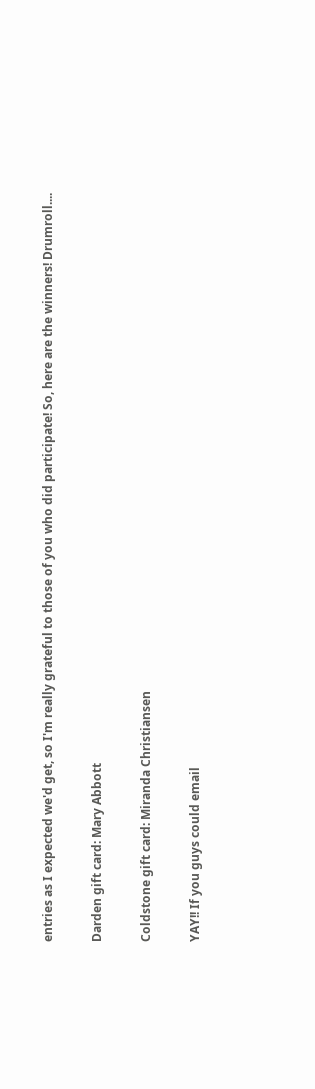entries as I expected we'd get, so I'm really grateful to those of you who did participate! So, here are the winners! Drumroll....

Darden gift card: Mary Abbott

Coldstone gift card: Miranda Christiansen

YAY!! If you guys could email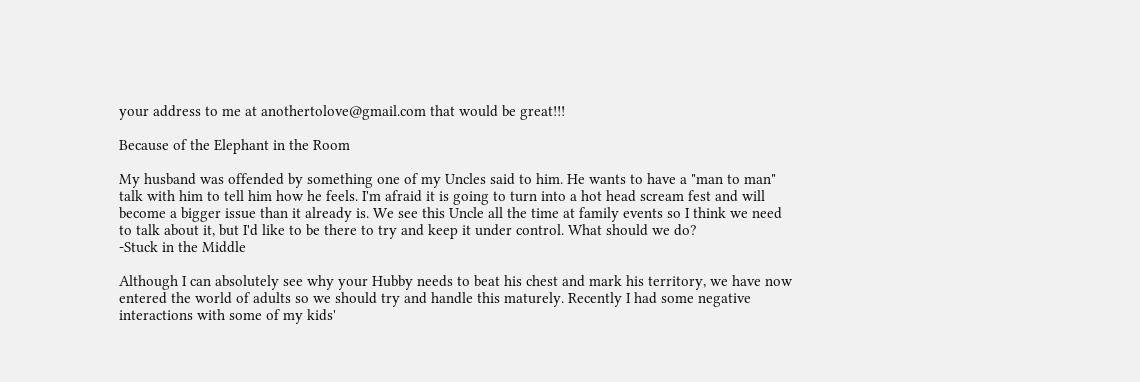your address to me at anothertolove@gmail.com that would be great!!!

Because of the Elephant in the Room

My husband was offended by something one of my Uncles said to him. He wants to have a "man to man" talk with him to tell him how he feels. I'm afraid it is going to turn into a hot head scream fest and will become a bigger issue than it already is. We see this Uncle all the time at family events so I think we need to talk about it, but I'd like to be there to try and keep it under control. What should we do?
-Stuck in the Middle

Although I can absolutely see why your Hubby needs to beat his chest and mark his territory, we have now entered the world of adults so we should try and handle this maturely. Recently I had some negative interactions with some of my kids'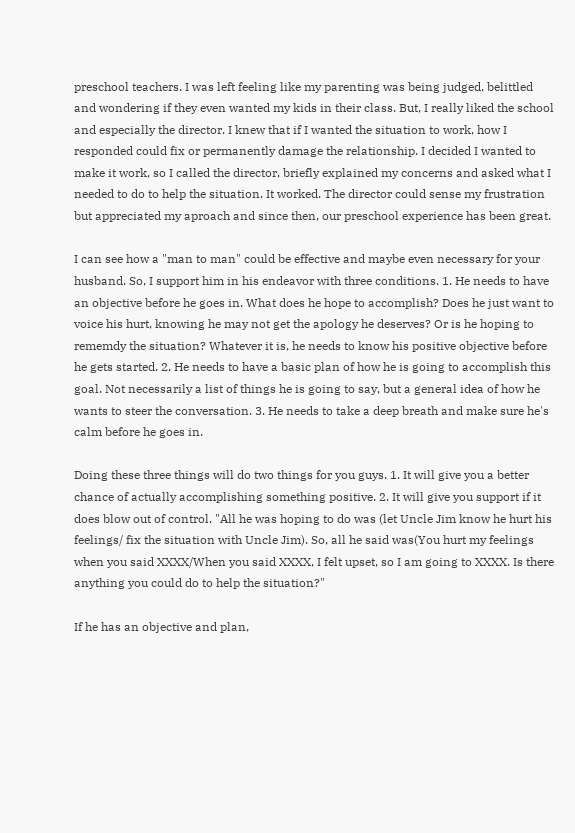preschool teachers. I was left feeling like my parenting was being judged, belittled and wondering if they even wanted my kids in their class. But, I really liked the school and especially the director. I knew that if I wanted the situation to work, how I responded could fix or permanently damage the relationship. I decided I wanted to make it work, so I called the director, briefly explained my concerns and asked what I needed to do to help the situation. It worked. The director could sense my frustration but appreciated my aproach and since then, our preschool experience has been great.

I can see how a "man to man" could be effective and maybe even necessary for your husband. So, I support him in his endeavor with three conditions. 1. He needs to have an objective before he goes in. What does he hope to accomplish? Does he just want to voice his hurt, knowing he may not get the apology he deserves? Or is he hoping to rememdy the situation? Whatever it is, he needs to know his positive objective before he gets started. 2. He needs to have a basic plan of how he is going to accomplish this goal. Not necessarily a list of things he is going to say, but a general idea of how he wants to steer the conversation. 3. He needs to take a deep breath and make sure he's calm before he goes in.

Doing these three things will do two things for you guys. 1. It will give you a better chance of actually accomplishing something positive. 2. It will give you support if it does blow out of control. "All he was hoping to do was (let Uncle Jim know he hurt his feelings/ fix the situation with Uncle Jim). So, all he said was(You hurt my feelings when you said XXXX/When you said XXXX, I felt upset, so I am going to XXXX. Is there anything you could do to help the situation?"

If he has an objective and plan,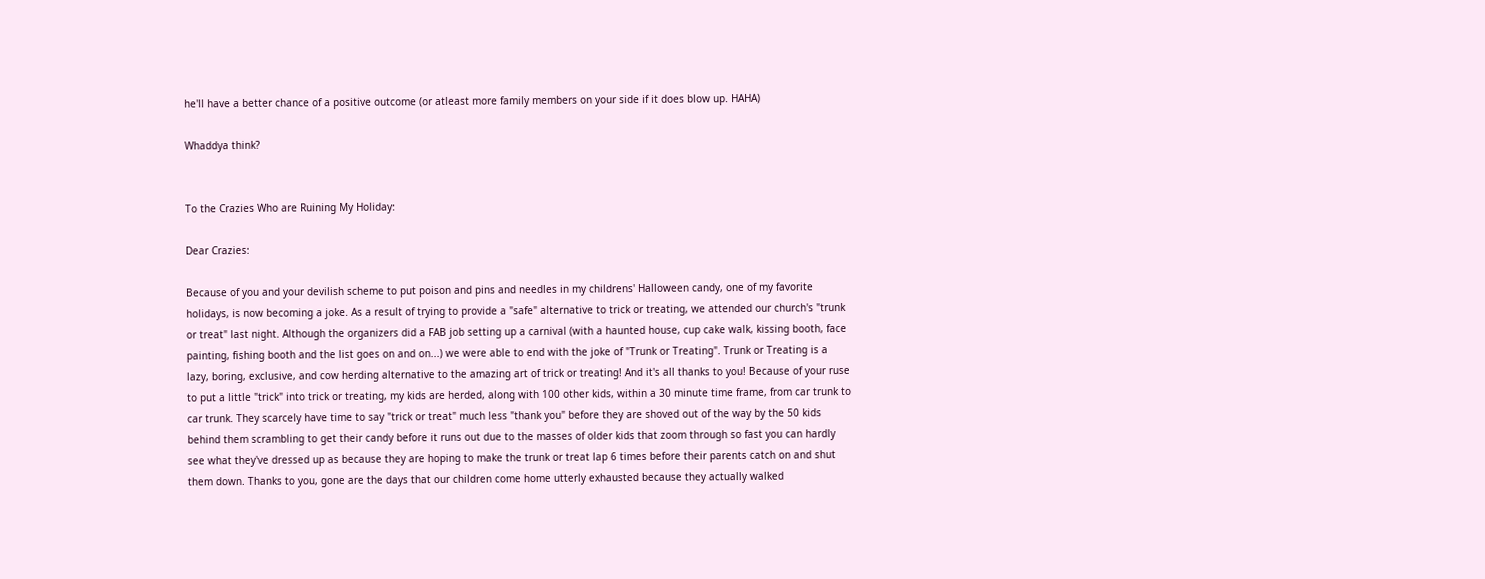he'll have a better chance of a positive outcome (or atleast more family members on your side if it does blow up. HAHA)

Whaddya think?


To the Crazies Who are Ruining My Holiday:

Dear Crazies:

Because of you and your devilish scheme to put poison and pins and needles in my childrens' Halloween candy, one of my favorite holidays, is now becoming a joke. As a result of trying to provide a "safe" alternative to trick or treating, we attended our church's "trunk or treat" last night. Although the organizers did a FAB job setting up a carnival (with a haunted house, cup cake walk, kissing booth, face painting, fishing booth and the list goes on and on...) we were able to end with the joke of "Trunk or Treating". Trunk or Treating is a lazy, boring, exclusive, and cow herding alternative to the amazing art of trick or treating! And it's all thanks to you! Because of your ruse to put a little "trick" into trick or treating, my kids are herded, along with 100 other kids, within a 30 minute time frame, from car trunk to car trunk. They scarcely have time to say "trick or treat" much less "thank you" before they are shoved out of the way by the 50 kids behind them scrambling to get their candy before it runs out due to the masses of older kids that zoom through so fast you can hardly see what they've dressed up as because they are hoping to make the trunk or treat lap 6 times before their parents catch on and shut them down. Thanks to you, gone are the days that our children come home utterly exhausted because they actually walked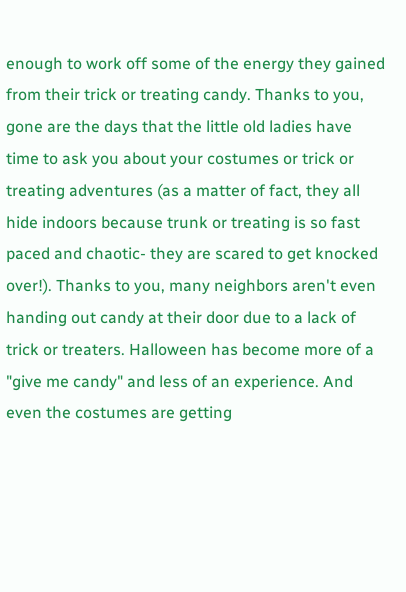enough to work off some of the energy they gained from their trick or treating candy. Thanks to you, gone are the days that the little old ladies have time to ask you about your costumes or trick or treating adventures (as a matter of fact, they all hide indoors because trunk or treating is so fast paced and chaotic- they are scared to get knocked over!). Thanks to you, many neighbors aren't even handing out candy at their door due to a lack of trick or treaters. Halloween has become more of a "give me candy" and less of an experience. And even the costumes are getting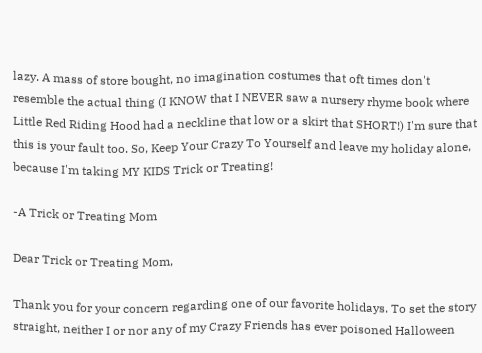lazy. A mass of store bought, no imagination costumes that oft times don't resemble the actual thing (I KNOW that I NEVER saw a nursery rhyme book where Little Red Riding Hood had a neckline that low or a skirt that SHORT!) I'm sure that this is your fault too. So, Keep Your Crazy To Yourself and leave my holiday alone, because I'm taking MY KIDS Trick or Treating!

-A Trick or Treating Mom

Dear Trick or Treating Mom,

Thank you for your concern regarding one of our favorite holidays. To set the story straight, neither I or nor any of my Crazy Friends has ever poisoned Halloween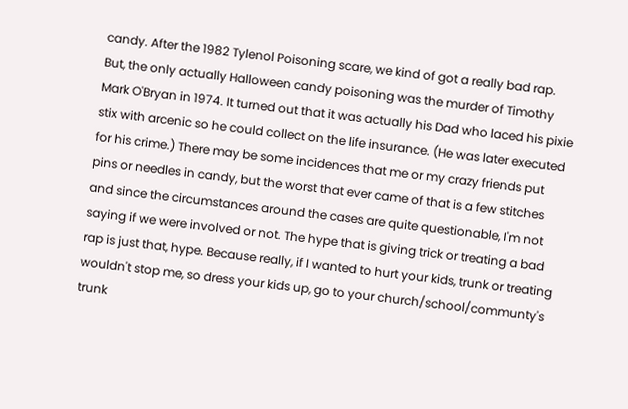candy. After the 1982 Tylenol Poisoning scare, we kind of got a really bad rap. But, the only actually Halloween candy poisoning was the murder of Timothy Mark O'Bryan in 1974. It turned out that it was actually his Dad who laced his pixie stix with arcenic so he could collect on the life insurance. (He was later executed for his crime.) There may be some incidences that me or my crazy friends put pins or needles in candy, but the worst that ever came of that is a few stitches and since the circumstances around the cases are quite questionable, I'm not saying if we were involved or not. The hype that is giving trick or treating a bad rap is just that, hype. Because really, if I wanted to hurt your kids, trunk or treating wouldn't stop me, so dress your kids up, go to your church/school/communty's trunk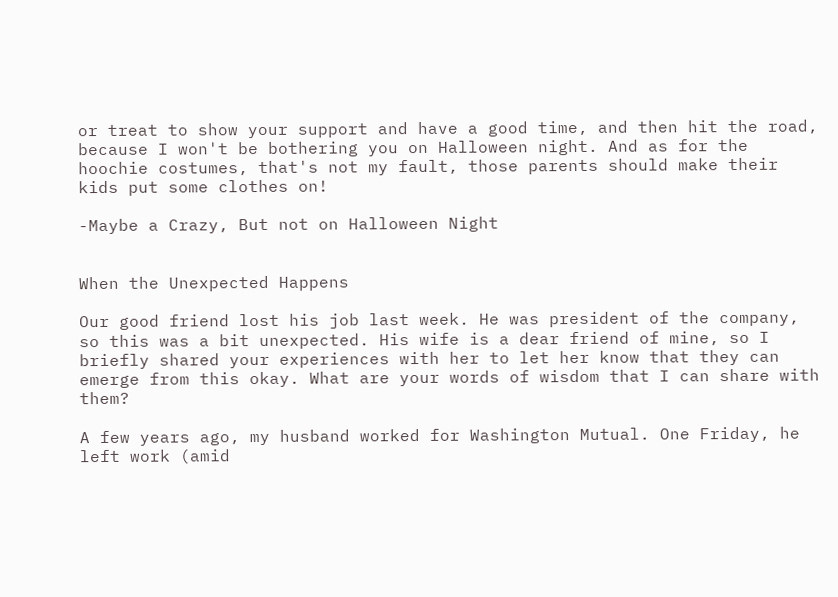or treat to show your support and have a good time, and then hit the road, because I won't be bothering you on Halloween night. And as for the hoochie costumes, that's not my fault, those parents should make their kids put some clothes on!

-Maybe a Crazy, But not on Halloween Night


When the Unexpected Happens

Our good friend lost his job last week. He was president of the company, so this was a bit unexpected. His wife is a dear friend of mine, so I briefly shared your experiences with her to let her know that they can emerge from this okay. What are your words of wisdom that I can share with them?

A few years ago, my husband worked for Washington Mutual. One Friday, he left work (amid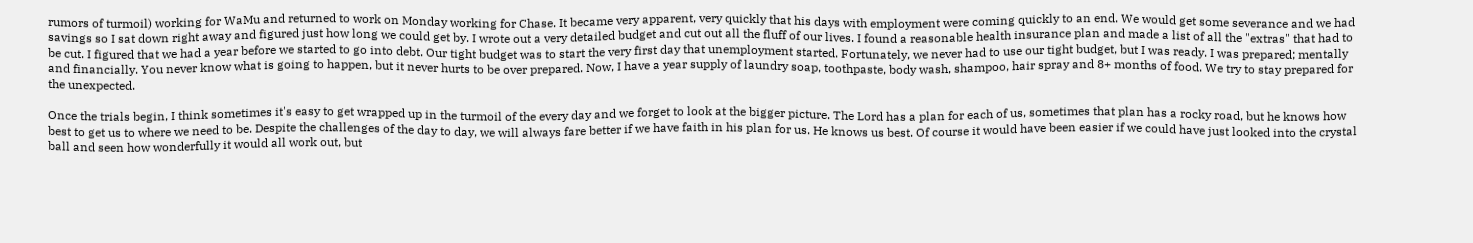rumors of turmoil) working for WaMu and returned to work on Monday working for Chase. It became very apparent, very quickly that his days with employment were coming quickly to an end. We would get some severance and we had savings so I sat down right away and figured just how long we could get by. I wrote out a very detailed budget and cut out all the fluff of our lives. I found a reasonable health insurance plan and made a list of all the "extras" that had to be cut. I figured that we had a year before we started to go into debt. Our tight budget was to start the very first day that unemployment started. Fortunately, we never had to use our tight budget, but I was ready. I was prepared; mentally and financially. You never know what is going to happen, but it never hurts to be over prepared. Now, I have a year supply of laundry soap, toothpaste, body wash, shampoo, hair spray and 8+ months of food. We try to stay prepared for the unexpected.

Once the trials begin, I think sometimes it's easy to get wrapped up in the turmoil of the every day and we forget to look at the bigger picture. The Lord has a plan for each of us, sometimes that plan has a rocky road, but he knows how best to get us to where we need to be. Despite the challenges of the day to day, we will always fare better if we have faith in his plan for us. He knows us best. Of course it would have been easier if we could have just looked into the crystal ball and seen how wonderfully it would all work out, but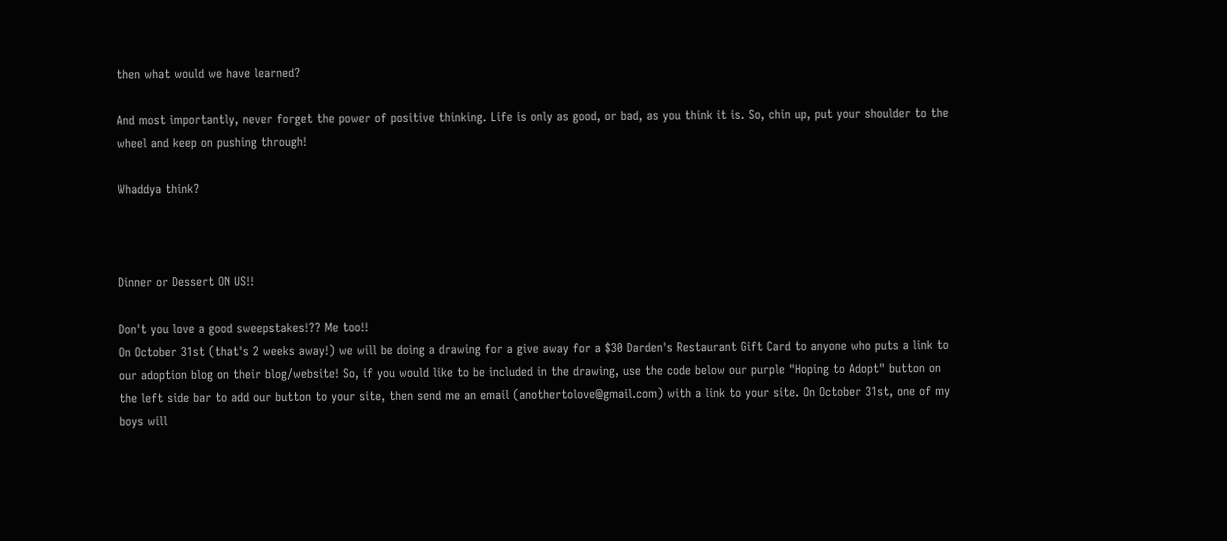then what would we have learned?

And most importantly, never forget the power of positive thinking. Life is only as good, or bad, as you think it is. So, chin up, put your shoulder to the wheel and keep on pushing through!

Whaddya think?



Dinner or Dessert ON US!!

Don't you love a good sweepstakes!?? Me too!!
On October 31st (that's 2 weeks away!) we will be doing a drawing for a give away for a $30 Darden's Restaurant Gift Card to anyone who puts a link to our adoption blog on their blog/website! So, if you would like to be included in the drawing, use the code below our purple "Hoping to Adopt" button on the left side bar to add our button to your site, then send me an email (anothertolove@gmail.com) with a link to your site. On October 31st, one of my boys will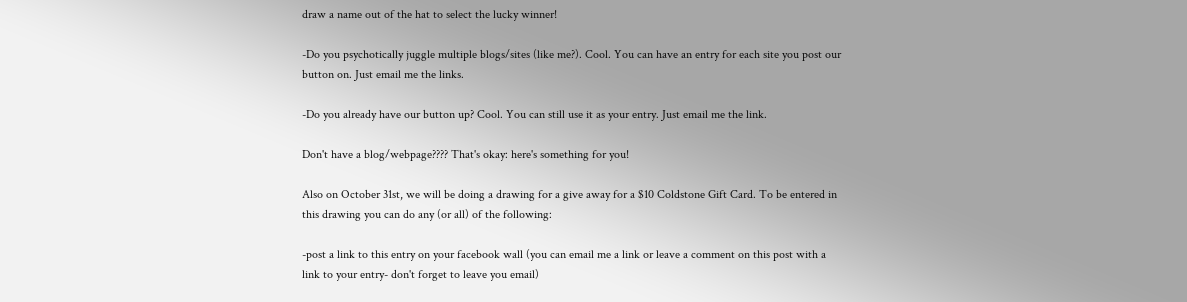draw a name out of the hat to select the lucky winner!

-Do you psychotically juggle multiple blogs/sites (like me?). Cool. You can have an entry for each site you post our button on. Just email me the links.

-Do you already have our button up? Cool. You can still use it as your entry. Just email me the link.

Don't have a blog/webpage???? That's okay: here's something for you!

Also on October 31st, we will be doing a drawing for a give away for a $10 Coldstone Gift Card. To be entered in this drawing you can do any (or all) of the following:

-post a link to this entry on your facebook wall (you can email me a link or leave a comment on this post with a link to your entry- don't forget to leave you email)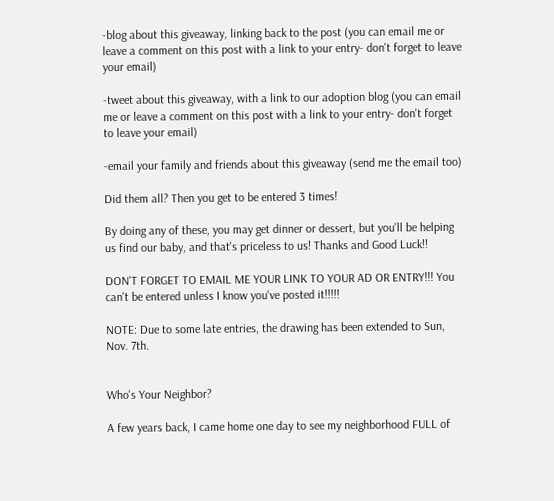-blog about this giveaway, linking back to the post (you can email me or leave a comment on this post with a link to your entry- don't forget to leave your email)

-tweet about this giveaway, with a link to our adoption blog (you can email me or leave a comment on this post with a link to your entry- don't forget to leave your email)

-email your family and friends about this giveaway (send me the email too)

Did them all? Then you get to be entered 3 times!

By doing any of these, you may get dinner or dessert, but you'll be helping us find our baby, and that's priceless to us! Thanks and Good Luck!!

DON'T FORGET TO EMAIL ME YOUR LINK TO YOUR AD OR ENTRY!!! You can't be entered unless I know you've posted it!!!!!

NOTE: Due to some late entries, the drawing has been extended to Sun, Nov. 7th.


Who's Your Neighbor?

A few years back, I came home one day to see my neighborhood FULL of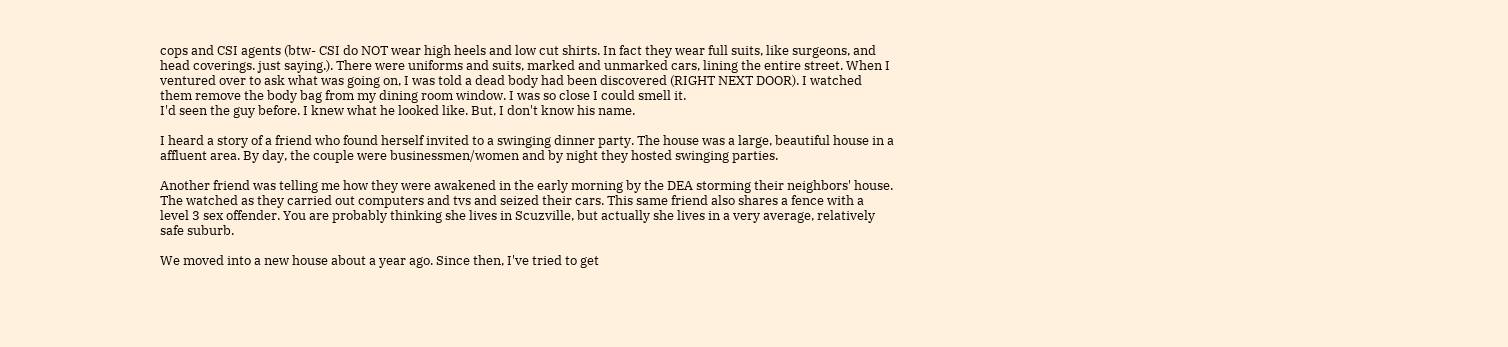cops and CSI agents (btw- CSI do NOT wear high heels and low cut shirts. In fact they wear full suits, like surgeons, and head coverings. just saying.). There were uniforms and suits, marked and unmarked cars, lining the entire street. When I ventured over to ask what was going on, I was told a dead body had been discovered (RIGHT NEXT DOOR). I watched them remove the body bag from my dining room window. I was so close I could smell it.
I'd seen the guy before. I knew what he looked like. But, I don't know his name.

I heard a story of a friend who found herself invited to a swinging dinner party. The house was a large, beautiful house in a affluent area. By day, the couple were businessmen/women and by night they hosted swinging parties.

Another friend was telling me how they were awakened in the early morning by the DEA storming their neighbors' house. The watched as they carried out computers and tvs and seized their cars. This same friend also shares a fence with a level 3 sex offender. You are probably thinking she lives in Scuzville, but actually she lives in a very average, relatively safe suburb.

We moved into a new house about a year ago. Since then, I've tried to get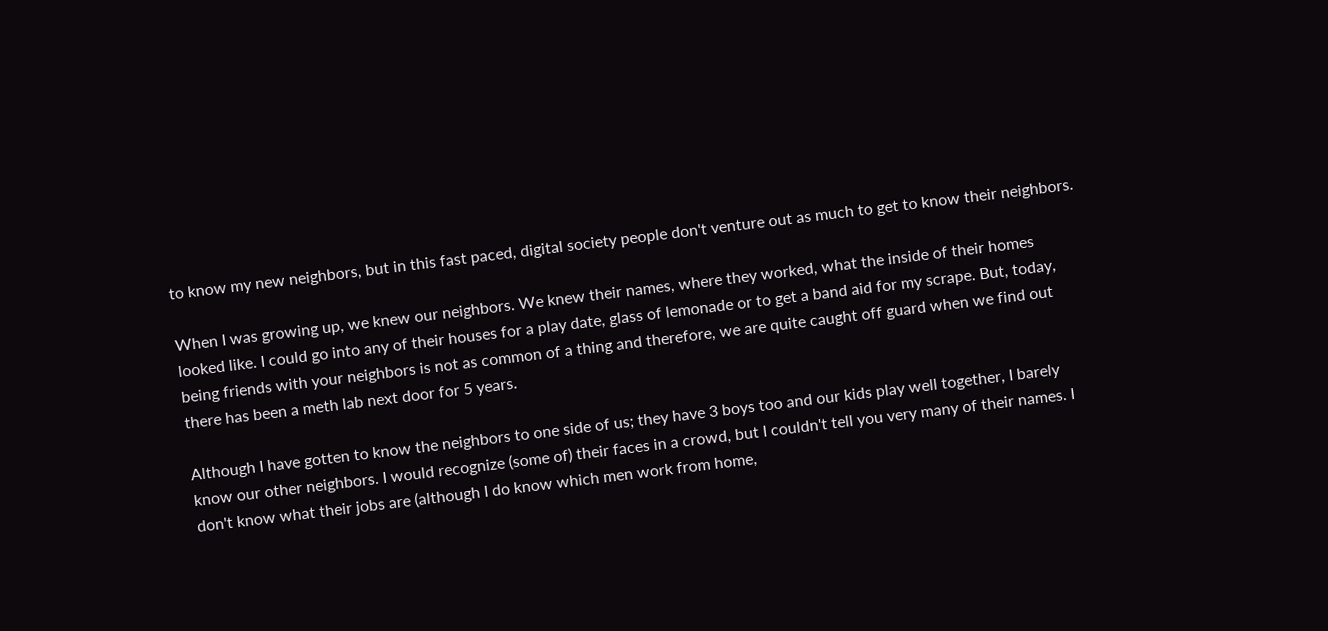to know my new neighbors, but in this fast paced, digital society people don't venture out as much to get to know their neighbors.

When I was growing up, we knew our neighbors. We knew their names, where they worked, what the inside of their homes looked like. I could go into any of their houses for a play date, glass of lemonade or to get a band aid for my scrape. But, today, being friends with your neighbors is not as common of a thing and therefore, we are quite caught off guard when we find out there has been a meth lab next door for 5 years.

Although I have gotten to know the neighbors to one side of us; they have 3 boys too and our kids play well together, I barely know our other neighbors. I would recognize (some of) their faces in a crowd, but I couldn't tell you very many of their names. I don't know what their jobs are (although I do know which men work from home,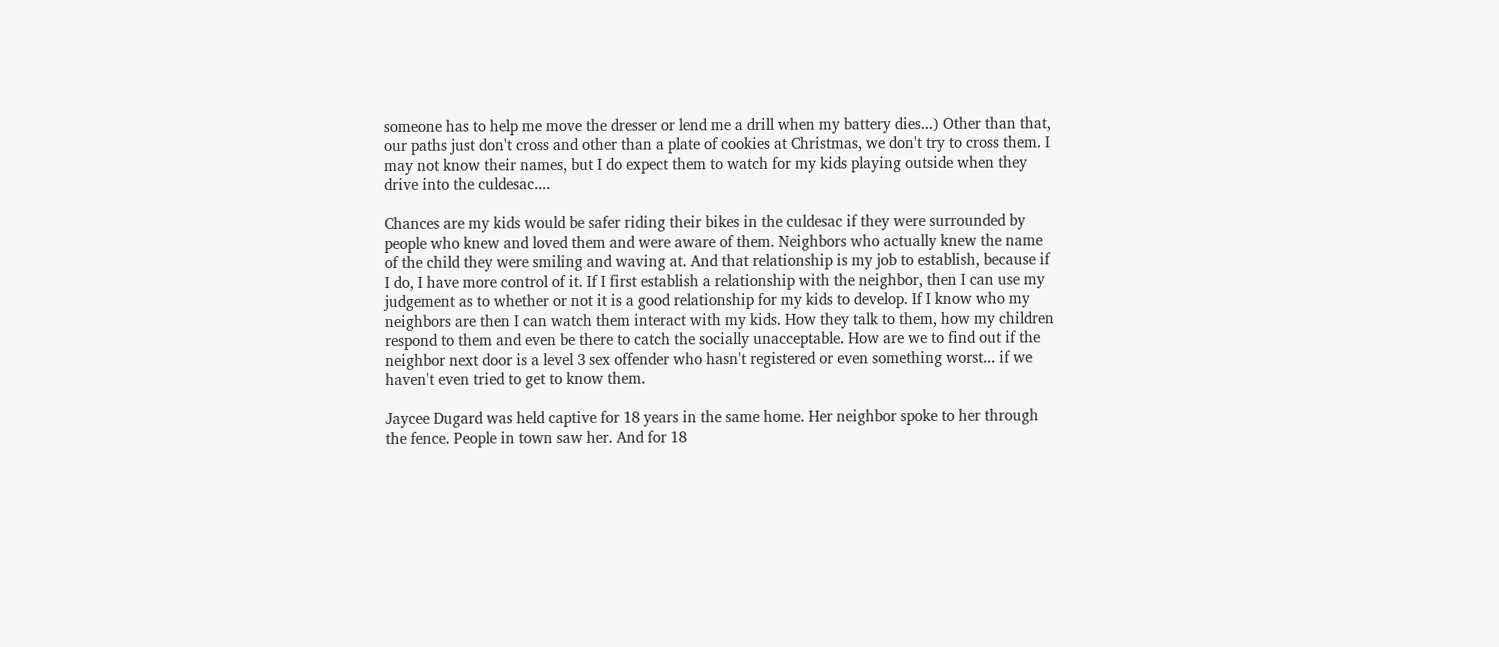someone has to help me move the dresser or lend me a drill when my battery dies...) Other than that, our paths just don't cross and other than a plate of cookies at Christmas, we don't try to cross them. I may not know their names, but I do expect them to watch for my kids playing outside when they drive into the culdesac....

Chances are my kids would be safer riding their bikes in the culdesac if they were surrounded by people who knew and loved them and were aware of them. Neighbors who actually knew the name of the child they were smiling and waving at. And that relationship is my job to establish, because if I do, I have more control of it. If I first establish a relationship with the neighbor, then I can use my judgement as to whether or not it is a good relationship for my kids to develop. If I know who my neighbors are then I can watch them interact with my kids. How they talk to them, how my children respond to them and even be there to catch the socially unacceptable. How are we to find out if the neighbor next door is a level 3 sex offender who hasn't registered or even something worst... if we haven't even tried to get to know them.

Jaycee Dugard was held captive for 18 years in the same home. Her neighbor spoke to her through the fence. People in town saw her. And for 18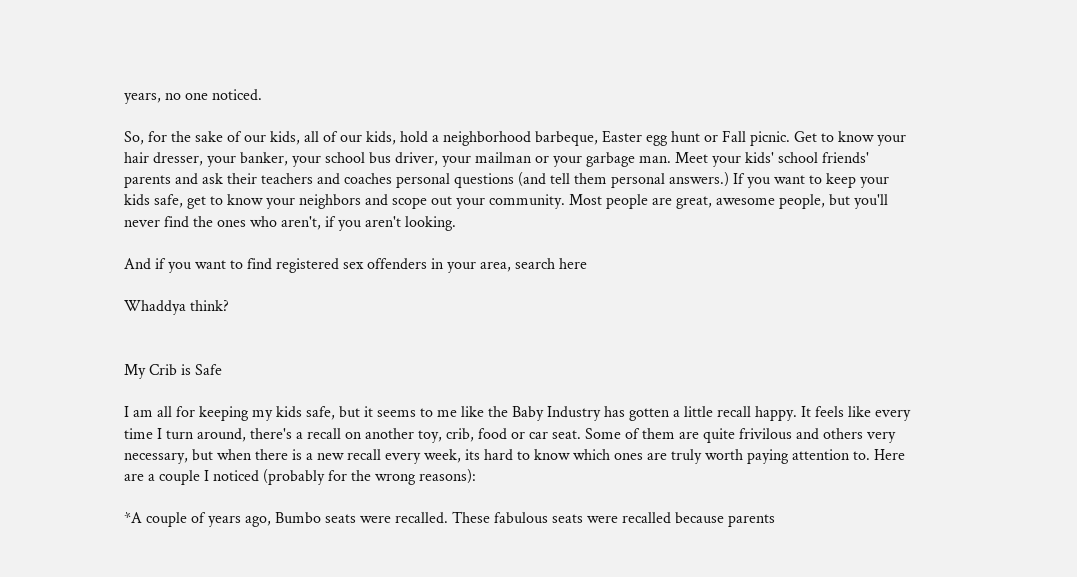years, no one noticed.

So, for the sake of our kids, all of our kids, hold a neighborhood barbeque, Easter egg hunt or Fall picnic. Get to know your hair dresser, your banker, your school bus driver, your mailman or your garbage man. Meet your kids' school friends' parents and ask their teachers and coaches personal questions (and tell them personal answers.) If you want to keep your kids safe, get to know your neighbors and scope out your community. Most people are great, awesome people, but you'll never find the ones who aren't, if you aren't looking.

And if you want to find registered sex offenders in your area, search here

Whaddya think?


My Crib is Safe

I am all for keeping my kids safe, but it seems to me like the Baby Industry has gotten a little recall happy. It feels like every time I turn around, there's a recall on another toy, crib, food or car seat. Some of them are quite frivilous and others very necessary, but when there is a new recall every week, its hard to know which ones are truly worth paying attention to. Here are a couple I noticed (probably for the wrong reasons):

*A couple of years ago, Bumbo seats were recalled. These fabulous seats were recalled because parents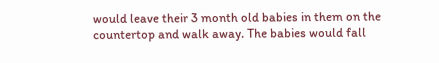would leave their 3 month old babies in them on the countertop and walk away. The babies would fall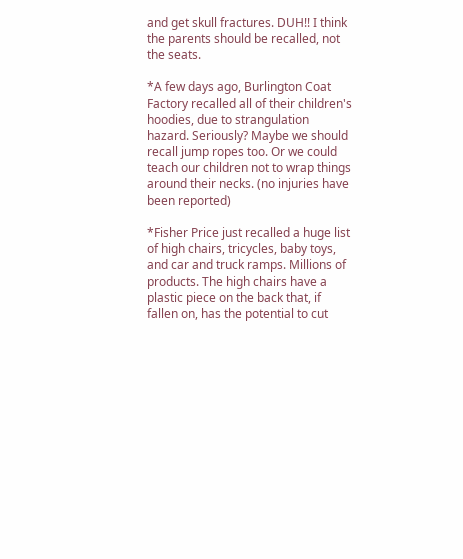and get skull fractures. DUH!! I think the parents should be recalled, not the seats.

*A few days ago, Burlington Coat Factory recalled all of their children's hoodies, due to strangulation hazard. Seriously? Maybe we should recall jump ropes too. Or we could teach our children not to wrap things around their necks. (no injuries have been reported)

*Fisher Price just recalled a huge list of high chairs, tricycles, baby toys, and car and truck ramps. Millions of products. The high chairs have a plastic piece on the back that, if fallen on, has the potential to cut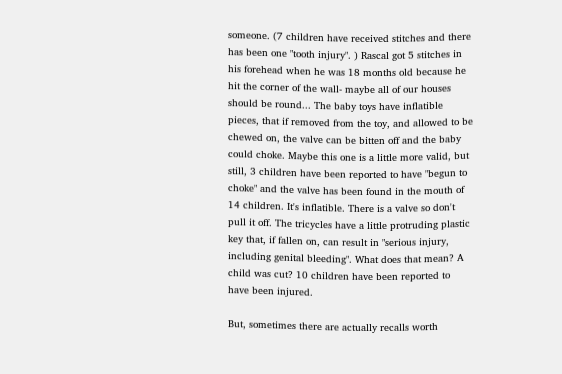someone. (7 children have received stitches and there has been one "tooth injury". ) Rascal got 5 stitches in his forehead when he was 18 months old because he hit the corner of the wall- maybe all of our houses should be round... The baby toys have inflatible pieces, that if removed from the toy, and allowed to be chewed on, the valve can be bitten off and the baby could choke. Maybe this one is a little more valid, but still, 3 children have been reported to have "begun to choke" and the valve has been found in the mouth of 14 children. It's inflatible. There is a valve so don't pull it off. The tricycles have a little protruding plastic key that, if fallen on, can result in "serious injury, including genital bleeding". What does that mean? A child was cut? 10 children have been reported to have been injured.

But, sometimes there are actually recalls worth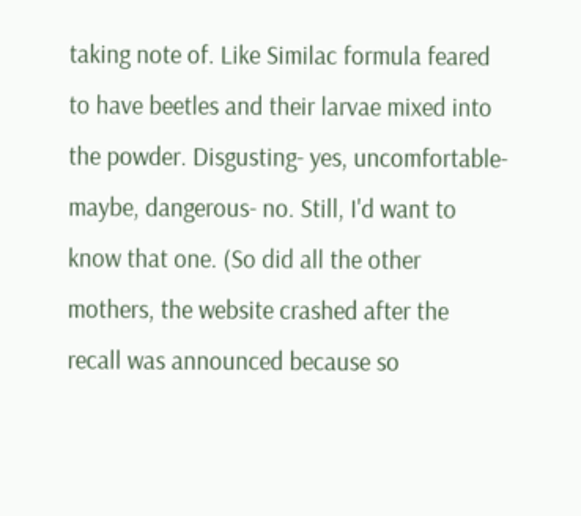taking note of. Like Similac formula feared to have beetles and their larvae mixed into the powder. Disgusting- yes, uncomfortable- maybe, dangerous- no. Still, I'd want to know that one. (So did all the other mothers, the website crashed after the recall was announced because so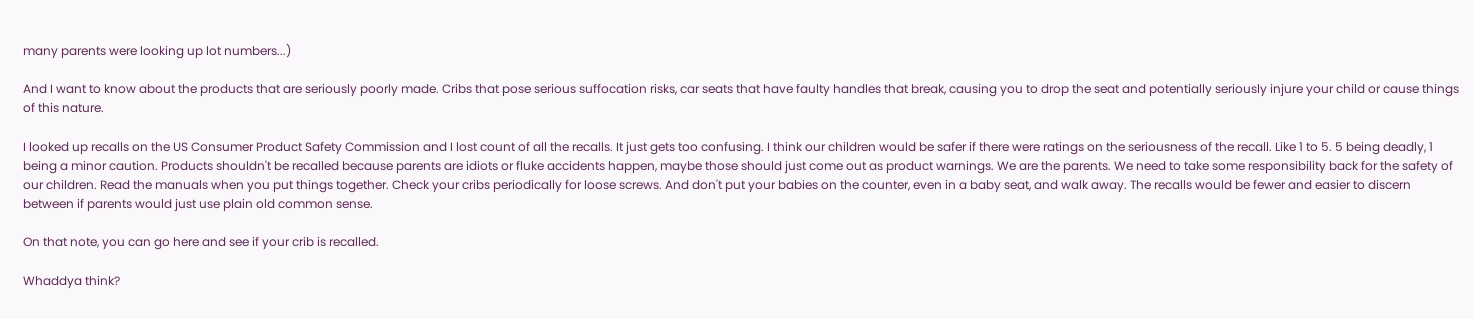many parents were looking up lot numbers...)

And I want to know about the products that are seriously poorly made. Cribs that pose serious suffocation risks, car seats that have faulty handles that break, causing you to drop the seat and potentially seriously injure your child or cause things of this nature.

I looked up recalls on the US Consumer Product Safety Commission and I lost count of all the recalls. It just gets too confusing. I think our children would be safer if there were ratings on the seriousness of the recall. Like 1 to 5. 5 being deadly, 1 being a minor caution. Products shouldn't be recalled because parents are idiots or fluke accidents happen, maybe those should just come out as product warnings. We are the parents. We need to take some responsibility back for the safety of our children. Read the manuals when you put things together. Check your cribs periodically for loose screws. And don't put your babies on the counter, even in a baby seat, and walk away. The recalls would be fewer and easier to discern between if parents would just use plain old common sense.

On that note, you can go here and see if your crib is recalled.

Whaddya think?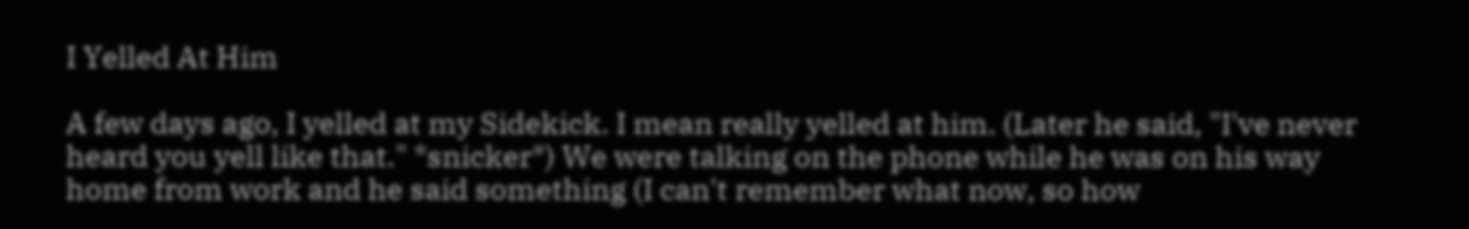I Yelled At Him

A few days ago, I yelled at my Sidekick. I mean really yelled at him. (Later he said, "I've never heard you yell like that." *snicker*) We were talking on the phone while he was on his way home from work and he said something (I can't remember what now, so how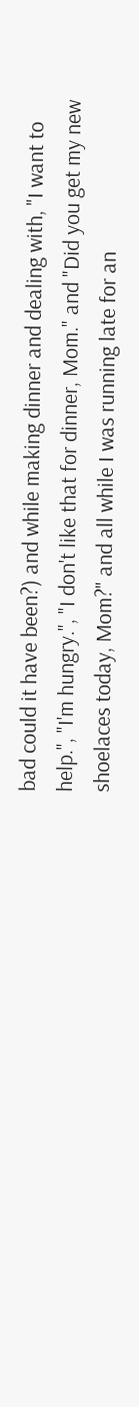bad could it have been?) and while making dinner and dealing with, "I want to help.", "I'm hungry.", "I don't like that for dinner, Mom." and "Did you get my new shoelaces today, Mom?" and all while I was running late for an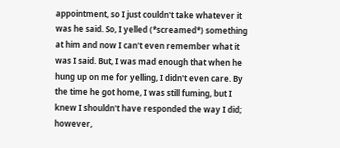appointment, so I just couldn't take whatever it was he said. So, I yelled (*screamed*) something at him and now I can't even remember what it was I said. But, I was mad enough that when he hung up on me for yelling, I didn't even care. By the time he got home, I was still fuming, but I knew I shouldn't have responded the way I did; however,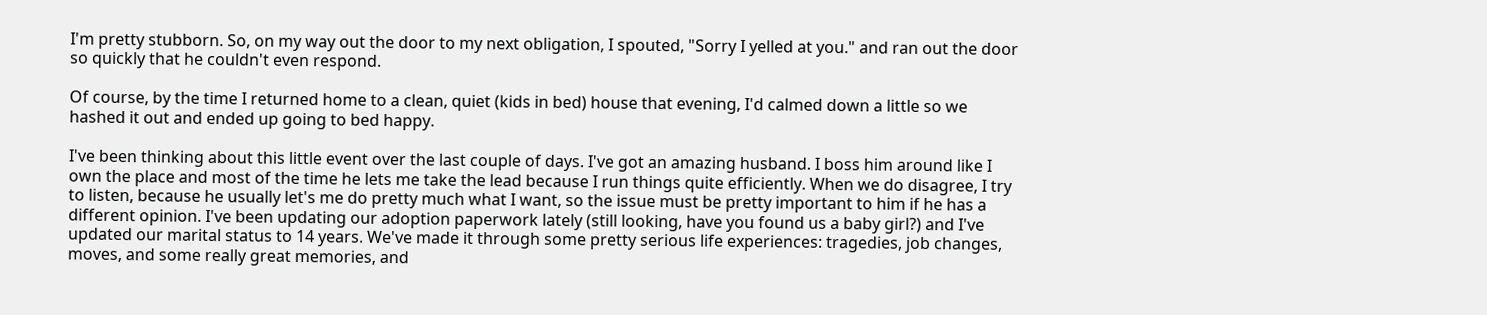I'm pretty stubborn. So, on my way out the door to my next obligation, I spouted, "Sorry I yelled at you." and ran out the door so quickly that he couldn't even respond.

Of course, by the time I returned home to a clean, quiet (kids in bed) house that evening, I'd calmed down a little so we hashed it out and ended up going to bed happy.

I've been thinking about this little event over the last couple of days. I've got an amazing husband. I boss him around like I own the place and most of the time he lets me take the lead because I run things quite efficiently. When we do disagree, I try to listen, because he usually let's me do pretty much what I want, so the issue must be pretty important to him if he has a different opinion. I've been updating our adoption paperwork lately (still looking, have you found us a baby girl?) and I've updated our marital status to 14 years. We've made it through some pretty serious life experiences: tragedies, job changes, moves, and some really great memories, and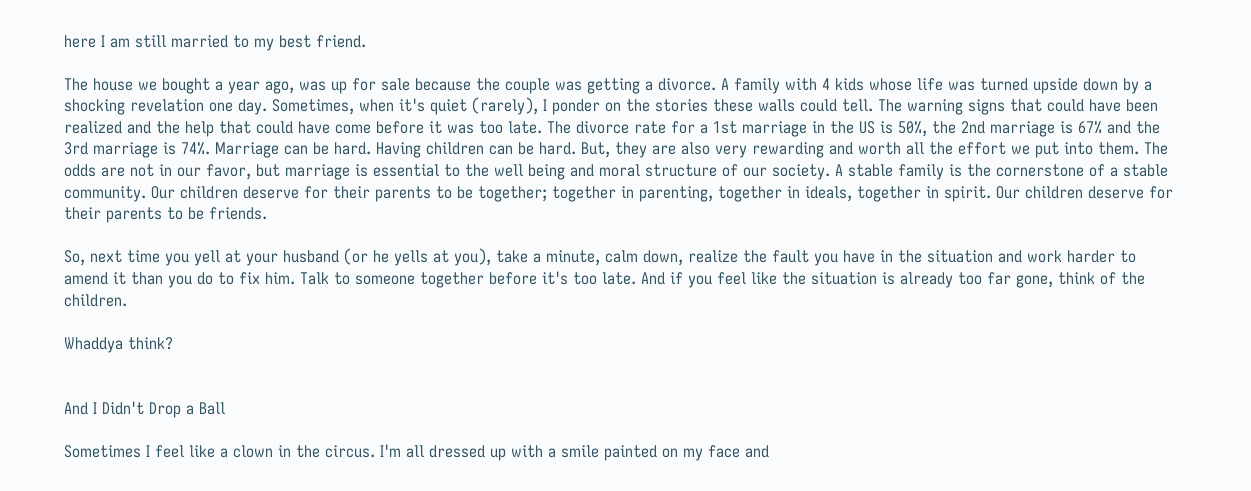here I am still married to my best friend.

The house we bought a year ago, was up for sale because the couple was getting a divorce. A family with 4 kids whose life was turned upside down by a shocking revelation one day. Sometimes, when it's quiet (rarely), I ponder on the stories these walls could tell. The warning signs that could have been realized and the help that could have come before it was too late. The divorce rate for a 1st marriage in the US is 50%, the 2nd marriage is 67% and the 3rd marriage is 74%. Marriage can be hard. Having children can be hard. But, they are also very rewarding and worth all the effort we put into them. The odds are not in our favor, but marriage is essential to the well being and moral structure of our society. A stable family is the cornerstone of a stable community. Our children deserve for their parents to be together; together in parenting, together in ideals, together in spirit. Our children deserve for their parents to be friends.

So, next time you yell at your husband (or he yells at you), take a minute, calm down, realize the fault you have in the situation and work harder to amend it than you do to fix him. Talk to someone together before it's too late. And if you feel like the situation is already too far gone, think of the children.

Whaddya think?


And I Didn't Drop a Ball

Sometimes I feel like a clown in the circus. I'm all dressed up with a smile painted on my face and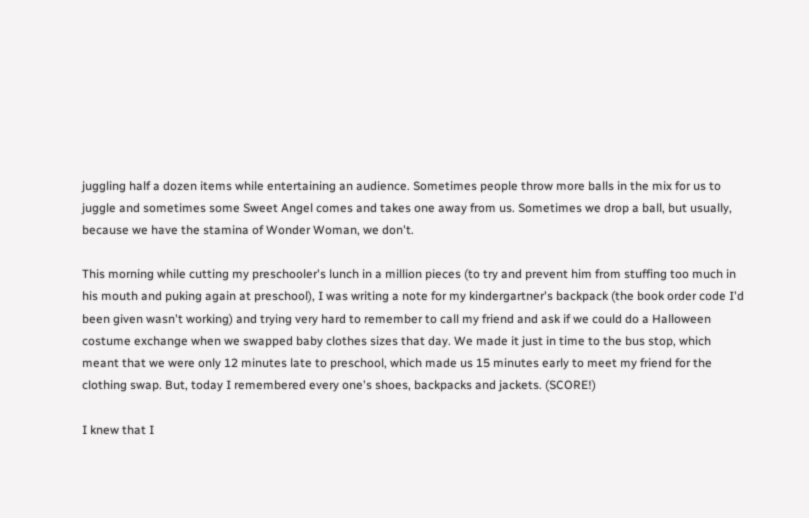juggling half a dozen items while entertaining an audience. Sometimes people throw more balls in the mix for us to juggle and sometimes some Sweet Angel comes and takes one away from us. Sometimes we drop a ball, but usually, because we have the stamina of Wonder Woman, we don't.

This morning while cutting my preschooler's lunch in a million pieces (to try and prevent him from stuffing too much in his mouth and puking again at preschool), I was writing a note for my kindergartner's backpack (the book order code I'd been given wasn't working) and trying very hard to remember to call my friend and ask if we could do a Halloween costume exchange when we swapped baby clothes sizes that day. We made it just in time to the bus stop, which meant that we were only 12 minutes late to preschool, which made us 15 minutes early to meet my friend for the clothing swap. But, today I remembered every one's shoes, backpacks and jackets. (SCORE!)

I knew that I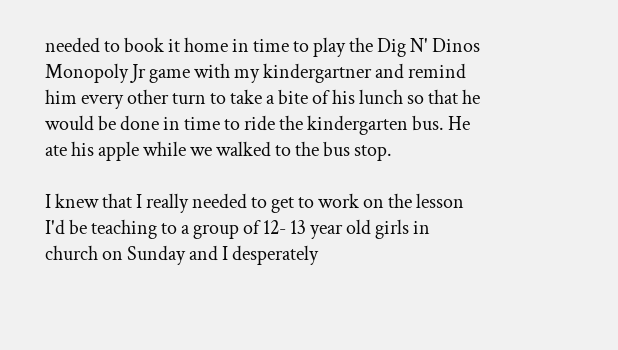needed to book it home in time to play the Dig N' Dinos Monopoly Jr game with my kindergartner and remind him every other turn to take a bite of his lunch so that he would be done in time to ride the kindergarten bus. He ate his apple while we walked to the bus stop.

I knew that I really needed to get to work on the lesson I'd be teaching to a group of 12- 13 year old girls in church on Sunday and I desperately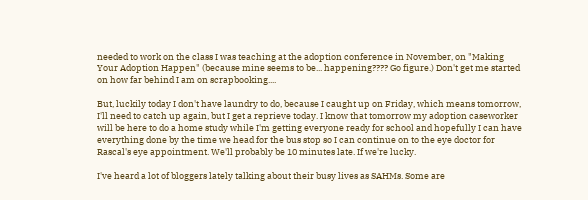needed to work on the class I was teaching at the adoption conference in November, on "Making Your Adoption Happen" (because mine seems to be... happening???? Go figure.) Don't get me started on how far behind I am on scrapbooking....

But, luckily today I don't have laundry to do, because I caught up on Friday, which means tomorrow, I'll need to catch up again, but I get a reprieve today. I know that tomorrow my adoption caseworker will be here to do a home study while I'm getting everyone ready for school and hopefully I can have everything done by the time we head for the bus stop so I can continue on to the eye doctor for Rascal's eye appointment. We'll probably be 10 minutes late. If we're lucky.

I've heard a lot of bloggers lately talking about their busy lives as SAHMs. Some are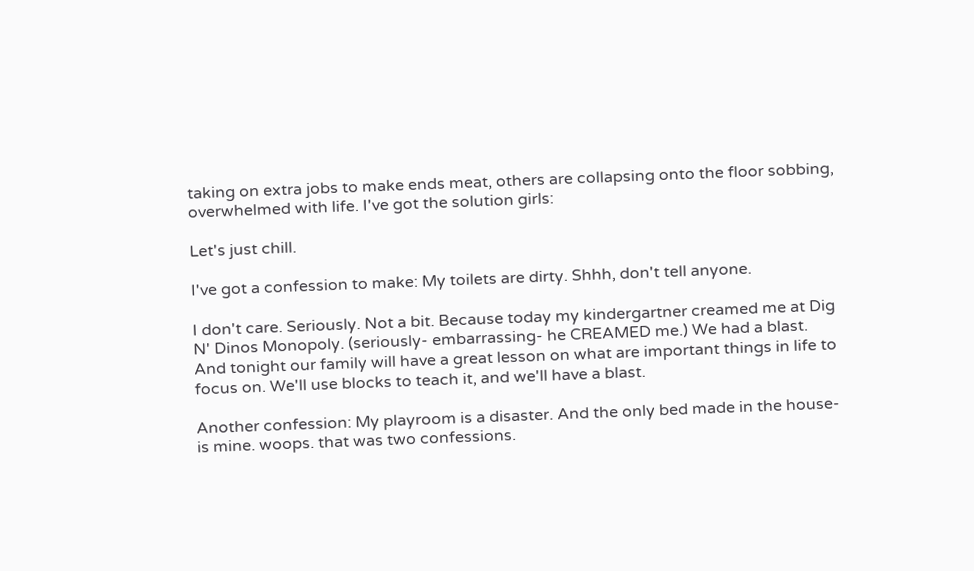taking on extra jobs to make ends meat, others are collapsing onto the floor sobbing, overwhelmed with life. I've got the solution girls:

Let's just chill.

I've got a confession to make: My toilets are dirty. Shhh, don't tell anyone.

I don't care. Seriously. Not a bit. Because today my kindergartner creamed me at Dig N' Dinos Monopoly. (seriously- embarrassing- he CREAMED me.) We had a blast. And tonight our family will have a great lesson on what are important things in life to focus on. We'll use blocks to teach it, and we'll have a blast.

Another confession: My playroom is a disaster. And the only bed made in the house- is mine. woops. that was two confessions.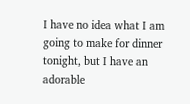I have no idea what I am going to make for dinner tonight, but I have an adorable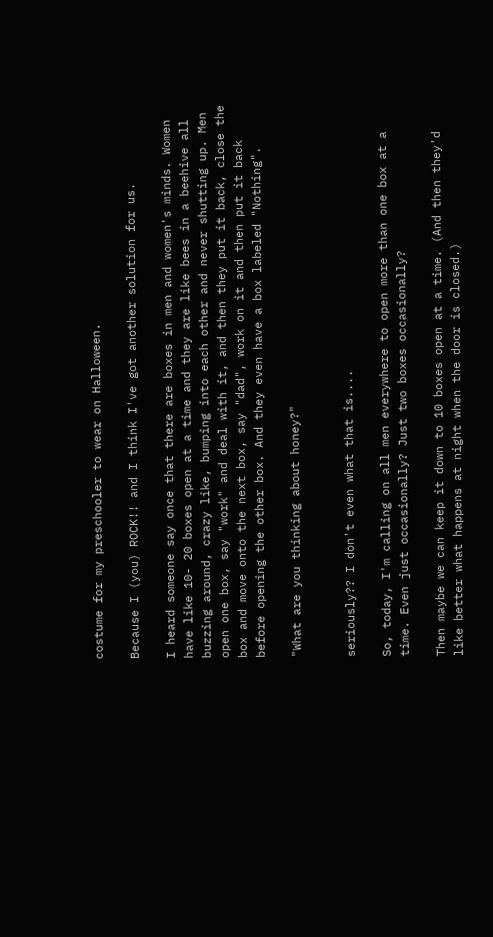costume for my preschooler to wear on Halloween.

Because I (you) ROCK!! and I think I've got another solution for us.

I heard someone say once that there are boxes in men and women's minds. Women have like 10- 20 boxes open at a time and they are like bees in a beehive all buzzing around, crazy like, bumping into each other and never shutting up. Men open one box, say "work" and deal with it, and then they put it back, close the box and move onto the next box, say "dad", work on it and then put it back before opening the other box. And they even have a box labeled "Nothing".

"What are you thinking about honey?"


seriously?? I don't even what that is....

So, today, I'm calling on all men everywhere to open more than one box at a time. Even just occasionally? Just two boxes occasionally?

Then maybe we can keep it down to 10 boxes open at a time. (And then they'd like better what happens at night when the door is closed.)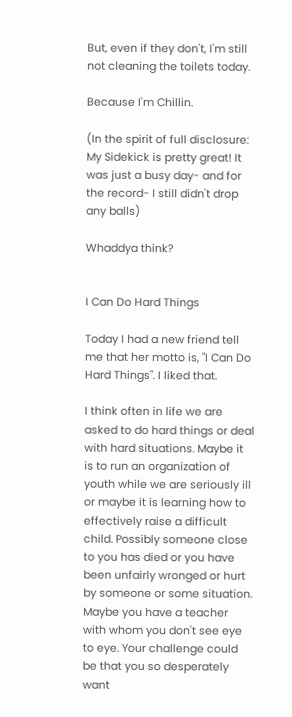But, even if they don't, I'm still not cleaning the toilets today.

Because I'm Chillin.

(In the spirit of full disclosure: My Sidekick is pretty great! It was just a busy day- and for the record- I still didn't drop any balls)

Whaddya think?


I Can Do Hard Things

Today I had a new friend tell me that her motto is, "I Can Do Hard Things". I liked that.

I think often in life we are asked to do hard things or deal with hard situations. Maybe it is to run an organization of youth while we are seriously ill or maybe it is learning how to effectively raise a difficult child. Possibly someone close to you has died or you have been unfairly wronged or hurt by someone or some situation. Maybe you have a teacher with whom you don't see eye to eye. Your challenge could be that you so desperately want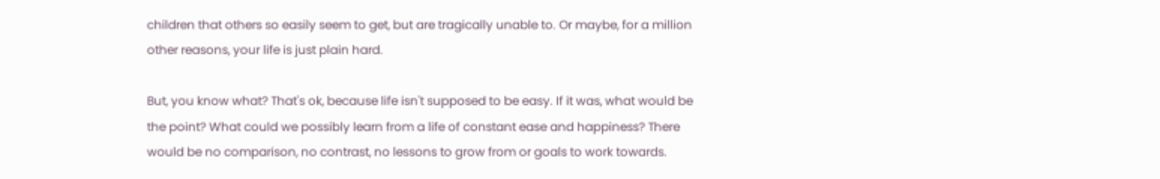children that others so easily seem to get, but are tragically unable to. Or maybe, for a million other reasons, your life is just plain hard.

But, you know what? That's ok, because life isn't supposed to be easy. If it was, what would be the point? What could we possibly learn from a life of constant ease and happiness? There would be no comparison, no contrast, no lessons to grow from or goals to work towards.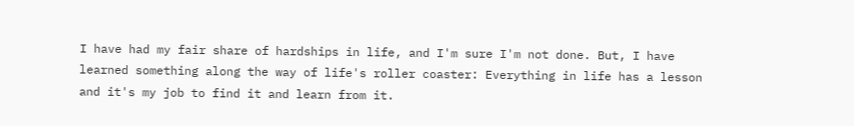I have had my fair share of hardships in life, and I'm sure I'm not done. But, I have learned something along the way of life's roller coaster: Everything in life has a lesson and it's my job to find it and learn from it.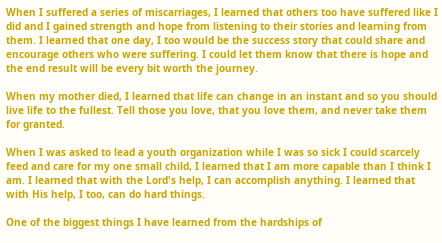When I suffered a series of miscarriages, I learned that others too have suffered like I did and I gained strength and hope from listening to their stories and learning from them. I learned that one day, I too would be the success story that could share and encourage others who were suffering. I could let them know that there is hope and the end result will be every bit worth the journey.

When my mother died, I learned that life can change in an instant and so you should live life to the fullest. Tell those you love, that you love them, and never take them for granted.

When I was asked to lead a youth organization while I was so sick I could scarcely feed and care for my one small child, I learned that I am more capable than I think I am. I learned that with the Lord's help, I can accomplish anything. I learned that with His help, I too, can do hard things.

One of the biggest things I have learned from the hardships of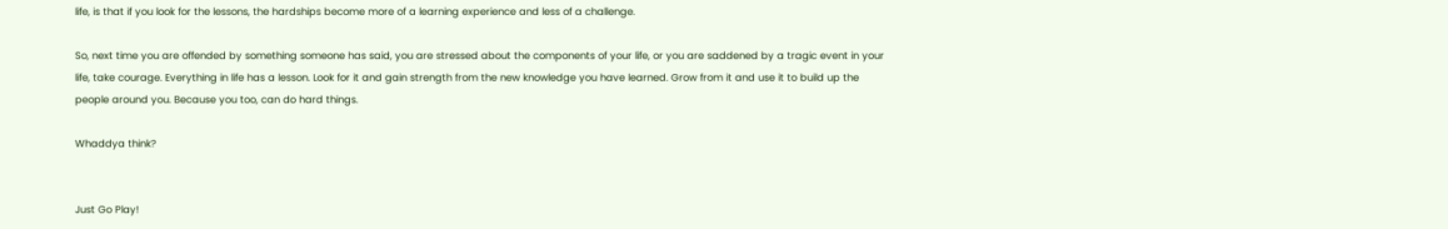life, is that if you look for the lessons, the hardships become more of a learning experience and less of a challenge.

So, next time you are offended by something someone has said, you are stressed about the components of your life, or you are saddened by a tragic event in your life, take courage. Everything in life has a lesson. Look for it and gain strength from the new knowledge you have learned. Grow from it and use it to build up the people around you. Because you too, can do hard things.

Whaddya think?


Just Go Play!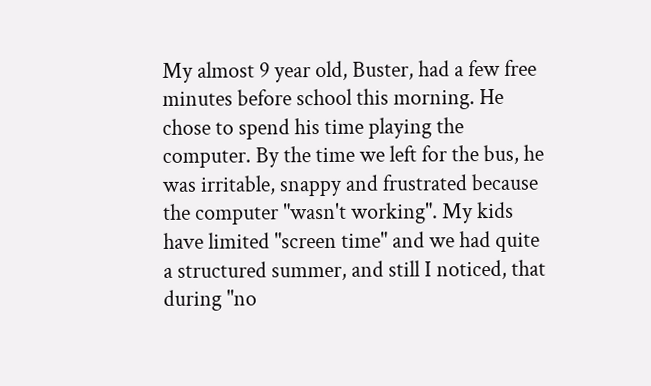My almost 9 year old, Buster, had a few free minutes before school this morning. He chose to spend his time playing the computer. By the time we left for the bus, he was irritable, snappy and frustrated because the computer "wasn't working". My kids have limited "screen time" and we had quite a structured summer, and still I noticed, that during "no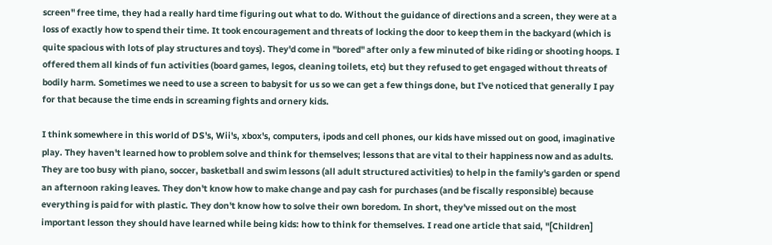screen" free time, they had a really hard time figuring out what to do. Without the guidance of directions and a screen, they were at a loss of exactly how to spend their time. It took encouragement and threats of locking the door to keep them in the backyard (which is quite spacious with lots of play structures and toys). They'd come in "bored" after only a few minuted of bike riding or shooting hoops. I offered them all kinds of fun activities (board games, legos, cleaning toilets, etc) but they refused to get engaged without threats of bodily harm. Sometimes we need to use a screen to babysit for us so we can get a few things done, but I've noticed that generally I pay for that because the time ends in screaming fights and ornery kids.

I think somewhere in this world of DS's, Wii's, xbox's, computers, ipods and cell phones, our kids have missed out on good, imaginative play. They haven't learned how to problem solve and think for themselves; lessons that are vital to their happiness now and as adults. They are too busy with piano, soccer, basketball and swim lessons (all adult structured activities) to help in the family's garden or spend an afternoon raking leaves. They don't know how to make change and pay cash for purchases (and be fiscally responsible) because everything is paid for with plastic. They don't know how to solve their own boredom. In short, they've missed out on the most important lesson they should have learned while being kids: how to think for themselves. I read one article that said, "[Children]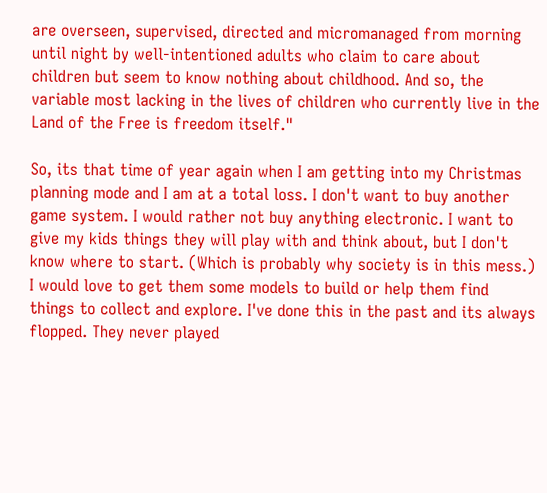are overseen, supervised, directed and micromanaged from morning until night by well-intentioned adults who claim to care about children but seem to know nothing about childhood. And so, the variable most lacking in the lives of children who currently live in the Land of the Free is freedom itself."

So, its that time of year again when I am getting into my Christmas planning mode and I am at a total loss. I don't want to buy another game system. I would rather not buy anything electronic. I want to give my kids things they will play with and think about, but I don't know where to start. (Which is probably why society is in this mess.) I would love to get them some models to build or help them find things to collect and explore. I've done this in the past and its always flopped. They never played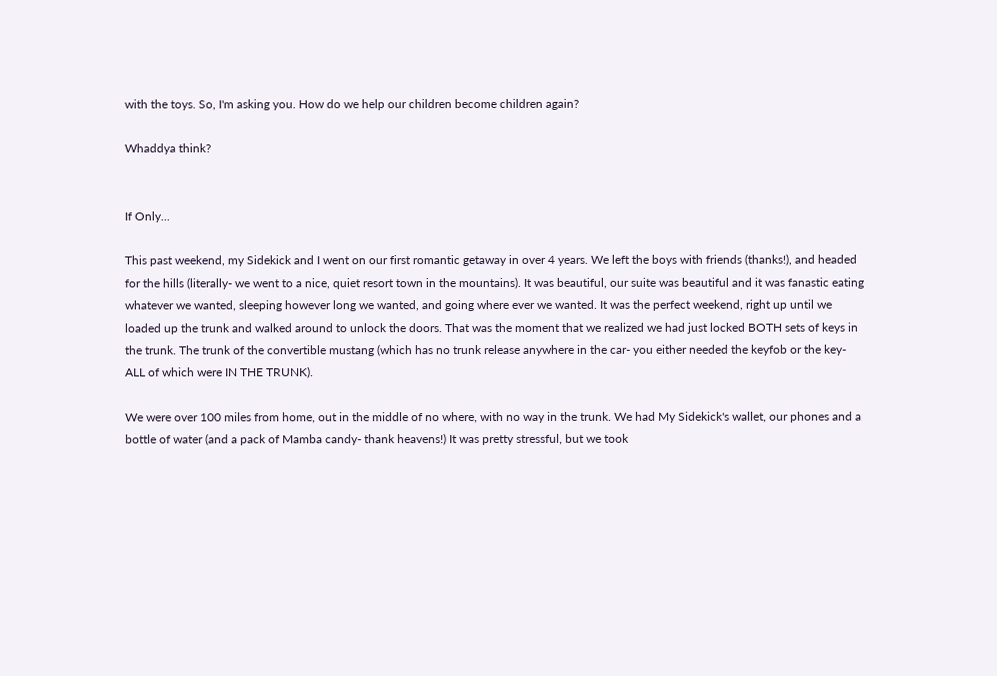with the toys. So, I'm asking you. How do we help our children become children again?

Whaddya think?


If Only...

This past weekend, my Sidekick and I went on our first romantic getaway in over 4 years. We left the boys with friends (thanks!), and headed for the hills (literally- we went to a nice, quiet resort town in the mountains). It was beautiful, our suite was beautiful and it was fanastic eating whatever we wanted, sleeping however long we wanted, and going where ever we wanted. It was the perfect weekend, right up until we loaded up the trunk and walked around to unlock the doors. That was the moment that we realized we had just locked BOTH sets of keys in the trunk. The trunk of the convertible mustang (which has no trunk release anywhere in the car- you either needed the keyfob or the key- ALL of which were IN THE TRUNK).

We were over 100 miles from home, out in the middle of no where, with no way in the trunk. We had My Sidekick's wallet, our phones and a bottle of water (and a pack of Mamba candy- thank heavens!) It was pretty stressful, but we took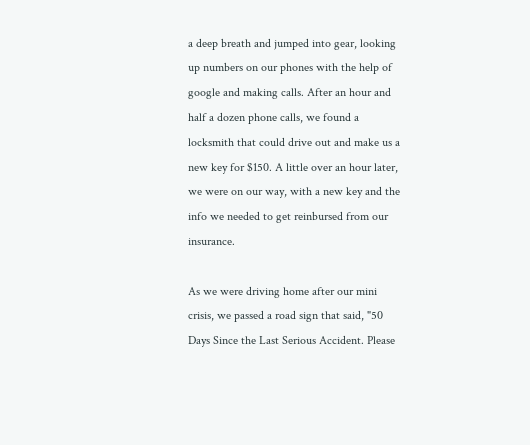a deep breath and jumped into gear, looking up numbers on our phones with the help of google and making calls. After an hour and half a dozen phone calls, we found a locksmith that could drive out and make us a new key for $150. A little over an hour later, we were on our way, with a new key and the info we needed to get reinbursed from our insurance.

As we were driving home after our mini crisis, we passed a road sign that said, "50 Days Since the Last Serious Accident. Please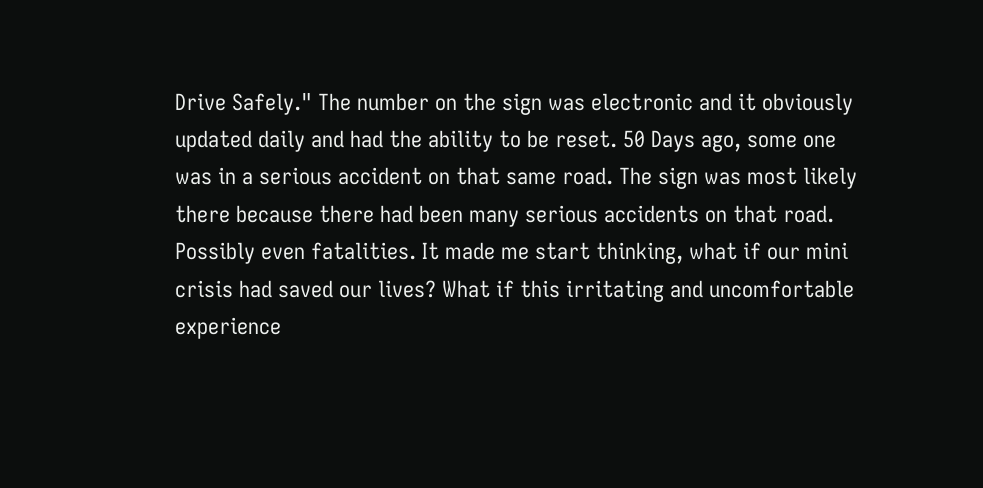Drive Safely." The number on the sign was electronic and it obviously updated daily and had the ability to be reset. 50 Days ago, some one was in a serious accident on that same road. The sign was most likely there because there had been many serious accidents on that road. Possibly even fatalities. It made me start thinking, what if our mini crisis had saved our lives? What if this irritating and uncomfortable experience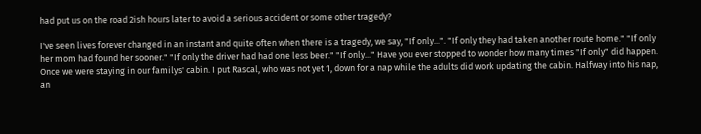had put us on the road 2ish hours later to avoid a serious accident or some other tragedy?

I've seen lives forever changed in an instant and quite often when there is a tragedy, we say, "If only...". "If only they had taken another route home." "If only her mom had found her sooner." "If only the driver had had one less beer." "If only..." Have you ever stopped to wonder how many times "If only" did happen. Once we were staying in our familys' cabin. I put Rascal, who was not yet 1, down for a nap while the adults did work updating the cabin. Halfway into his nap, an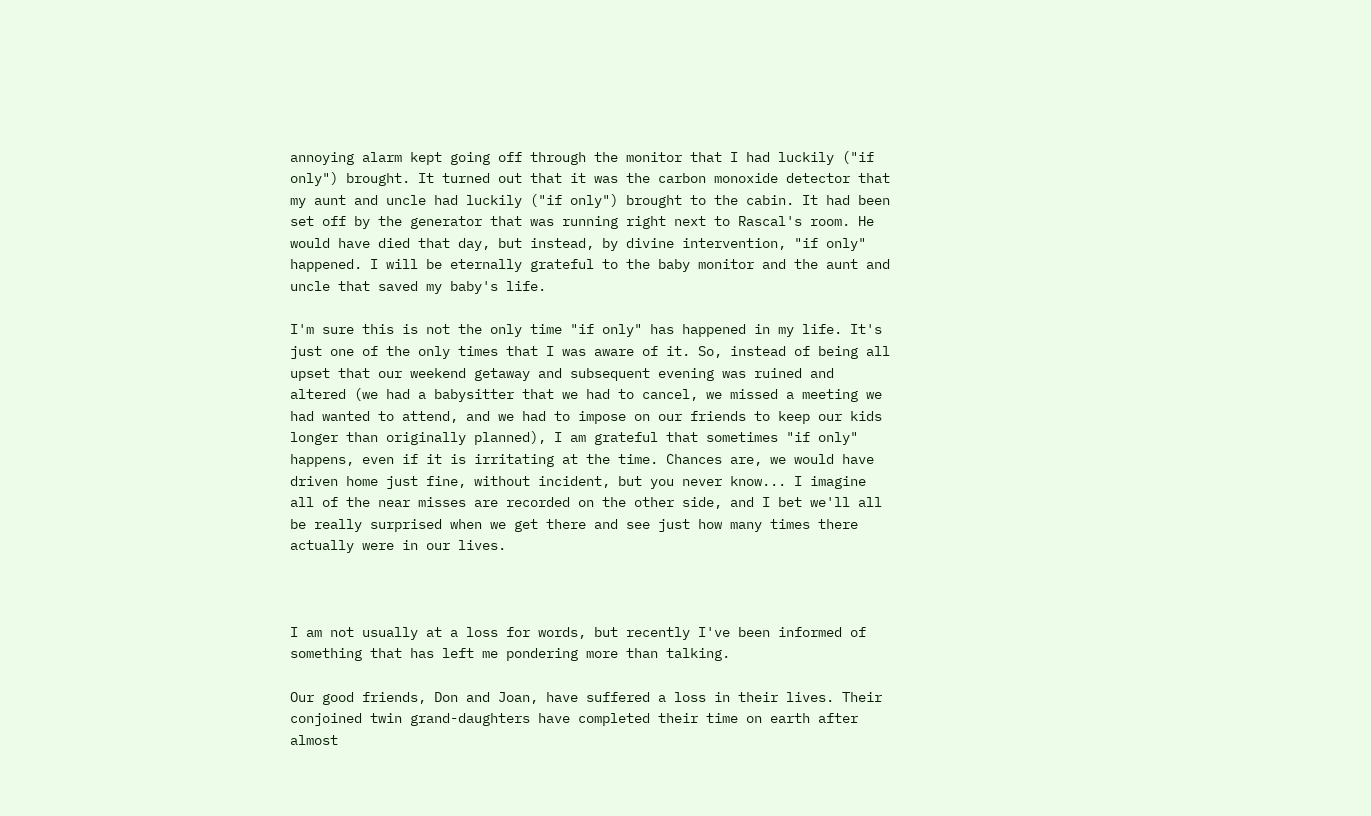annoying alarm kept going off through the monitor that I had luckily ("if only") brought. It turned out that it was the carbon monoxide detector that my aunt and uncle had luckily ("if only") brought to the cabin. It had been set off by the generator that was running right next to Rascal's room. He would have died that day, but instead, by divine intervention, "if only" happened. I will be eternally grateful to the baby monitor and the aunt and uncle that saved my baby's life.

I'm sure this is not the only time "if only" has happened in my life. It's just one of the only times that I was aware of it. So, instead of being all upset that our weekend getaway and subsequent evening was ruined and altered (we had a babysitter that we had to cancel, we missed a meeting we had wanted to attend, and we had to impose on our friends to keep our kids longer than originally planned), I am grateful that sometimes "if only" happens, even if it is irritating at the time. Chances are, we would have driven home just fine, without incident, but you never know... I imagine all of the near misses are recorded on the other side, and I bet we'll all be really surprised when we get there and see just how many times there actually were in our lives.



I am not usually at a loss for words, but recently I've been informed of something that has left me pondering more than talking.

Our good friends, Don and Joan, have suffered a loss in their lives. Their conjoined twin grand-daughters have completed their time on earth after almost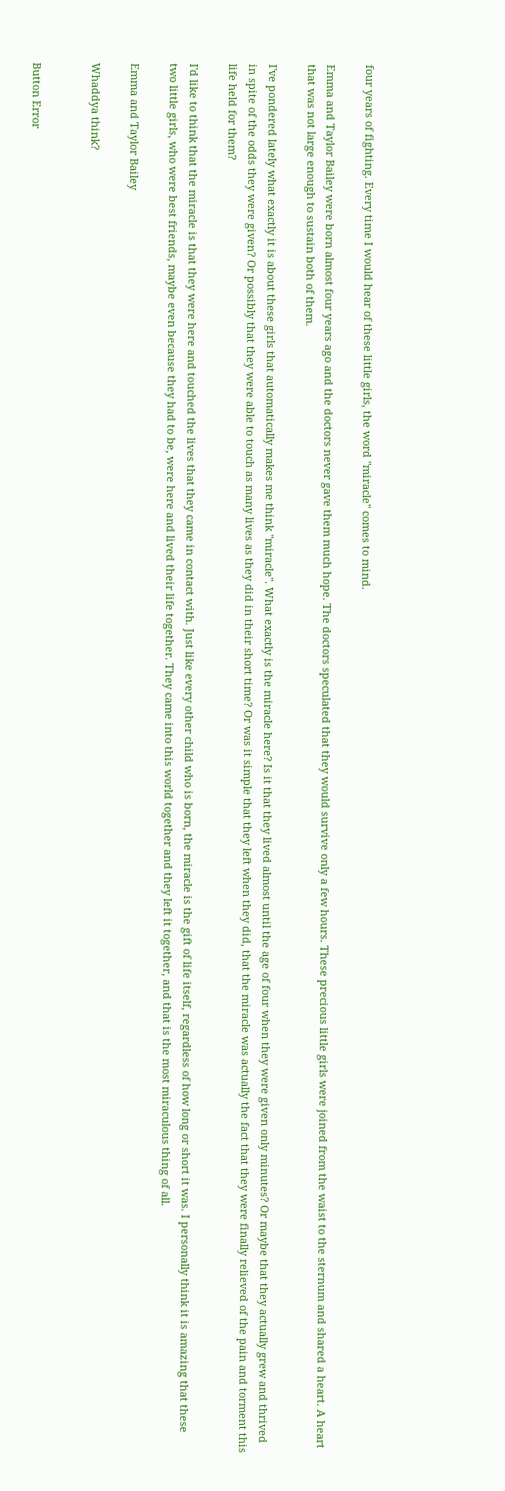four years of fighting. Every time I would hear of these little girls, the word "miracle" comes to mind.

Emma and Taylor Bailey were born almost four years ago and the doctors never gave them much hope. The doctors speculated that they would survive only a few hours. These precious little girls were joined from the waist to the sternum and shared a heart. A heart that was not large enough to sustain both of them.

I've pondered lately what exactly it is about these girls that automatically makes me think "miracle". What exactly is the miracle here? Is it that they lived almost until the age of four when they were given only minutes? Or maybe that they actually grew and thrived in spite of the odds they were given? Or possibly that they were able to touch as many lives as they did in their short time? Or was it simple that they left when they did, that the miracle was actually the fact that they were finally relieved of the pain and torment this life held for them?

I'd like to think that the miracle is that they were here and touched the lives that they came in contact with. Just like every other child who is born, the miracle is the gift of life itself, regardless of how long or short it was. I personally think it is amazing that these two little girls, who were best friends, maybe even because they had to be, were here and lived their life together. They came into this world together and they left it together, and that is the most miraculous thing of all.

Emma and Taylor Bailey

Whaddya think?


Button Error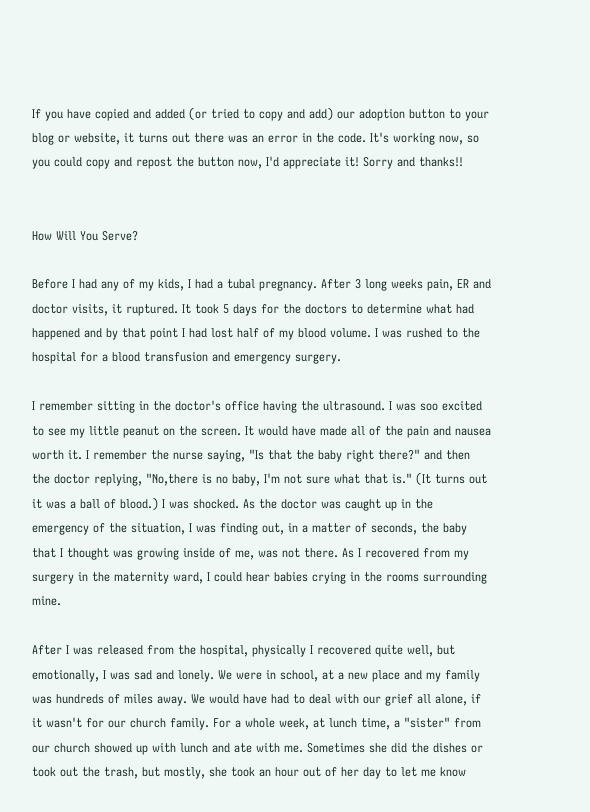If you have copied and added (or tried to copy and add) our adoption button to your blog or website, it turns out there was an error in the code. It's working now, so you could copy and repost the button now, I'd appreciate it! Sorry and thanks!!


How Will You Serve?

Before I had any of my kids, I had a tubal pregnancy. After 3 long weeks pain, ER and doctor visits, it ruptured. It took 5 days for the doctors to determine what had happened and by that point I had lost half of my blood volume. I was rushed to the hospital for a blood transfusion and emergency surgery.

I remember sitting in the doctor's office having the ultrasound. I was soo excited to see my little peanut on the screen. It would have made all of the pain and nausea worth it. I remember the nurse saying, "Is that the baby right there?" and then the doctor replying, "No,there is no baby, I'm not sure what that is." (It turns out it was a ball of blood.) I was shocked. As the doctor was caught up in the emergency of the situation, I was finding out, in a matter of seconds, the baby that I thought was growing inside of me, was not there. As I recovered from my surgery in the maternity ward, I could hear babies crying in the rooms surrounding mine.

After I was released from the hospital, physically I recovered quite well, but emotionally, I was sad and lonely. We were in school, at a new place and my family was hundreds of miles away. We would have had to deal with our grief all alone, if it wasn't for our church family. For a whole week, at lunch time, a "sister" from our church showed up with lunch and ate with me. Sometimes she did the dishes or took out the trash, but mostly, she took an hour out of her day to let me know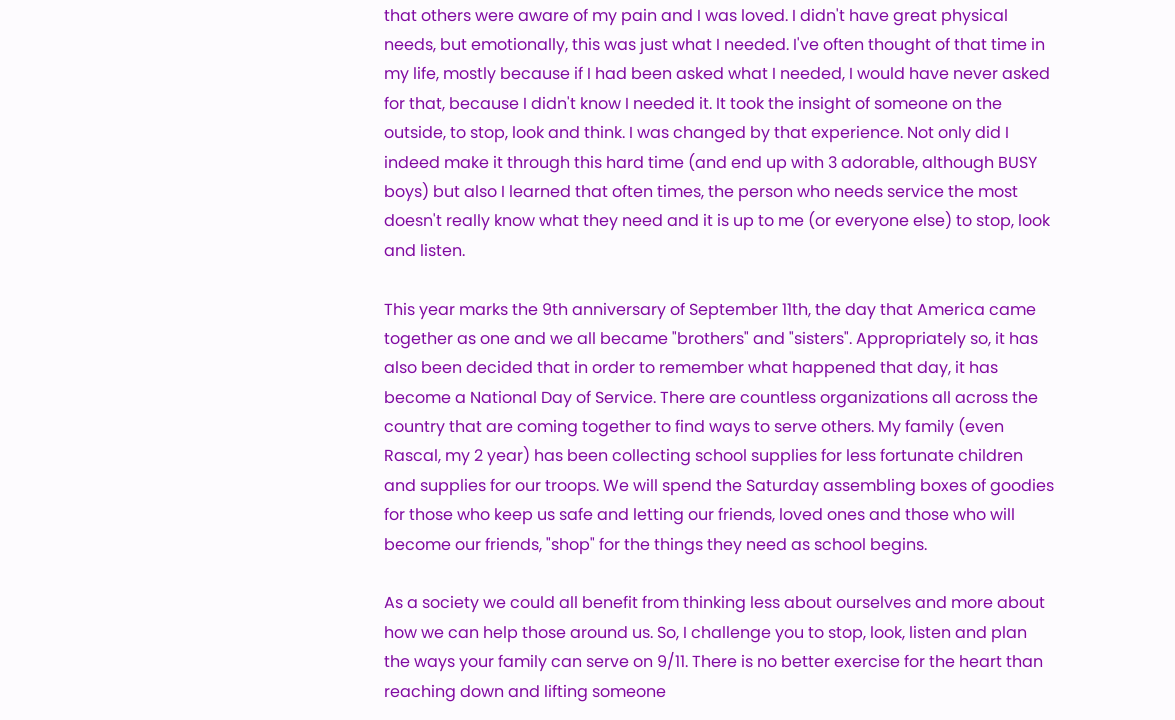that others were aware of my pain and I was loved. I didn't have great physical needs, but emotionally, this was just what I needed. I've often thought of that time in my life, mostly because if I had been asked what I needed, I would have never asked for that, because I didn't know I needed it. It took the insight of someone on the outside, to stop, look and think. I was changed by that experience. Not only did I indeed make it through this hard time (and end up with 3 adorable, although BUSY boys) but also I learned that often times, the person who needs service the most doesn't really know what they need and it is up to me (or everyone else) to stop, look and listen.

This year marks the 9th anniversary of September 11th, the day that America came together as one and we all became "brothers" and "sisters". Appropriately so, it has also been decided that in order to remember what happened that day, it has become a National Day of Service. There are countless organizations all across the country that are coming together to find ways to serve others. My family (even Rascal, my 2 year) has been collecting school supplies for less fortunate children and supplies for our troops. We will spend the Saturday assembling boxes of goodies for those who keep us safe and letting our friends, loved ones and those who will become our friends, "shop" for the things they need as school begins.

As a society we could all benefit from thinking less about ourselves and more about how we can help those around us. So, I challenge you to stop, look, listen and plan the ways your family can serve on 9/11. There is no better exercise for the heart than reaching down and lifting someone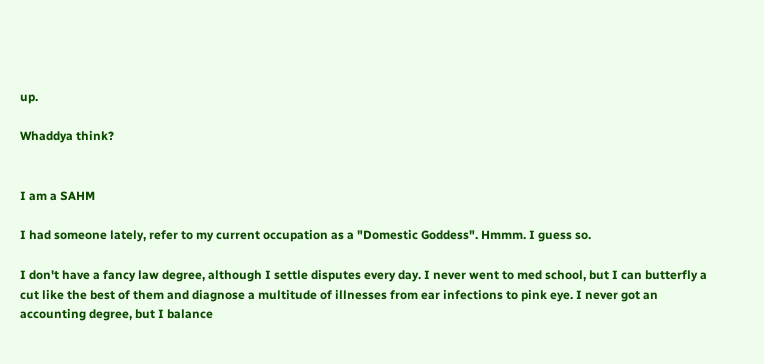up.

Whaddya think?


I am a SAHM

I had someone lately, refer to my current occupation as a "Domestic Goddess". Hmmm. I guess so.

I don't have a fancy law degree, although I settle disputes every day. I never went to med school, but I can butterfly a cut like the best of them and diagnose a multitude of illnesses from ear infections to pink eye. I never got an accounting degree, but I balance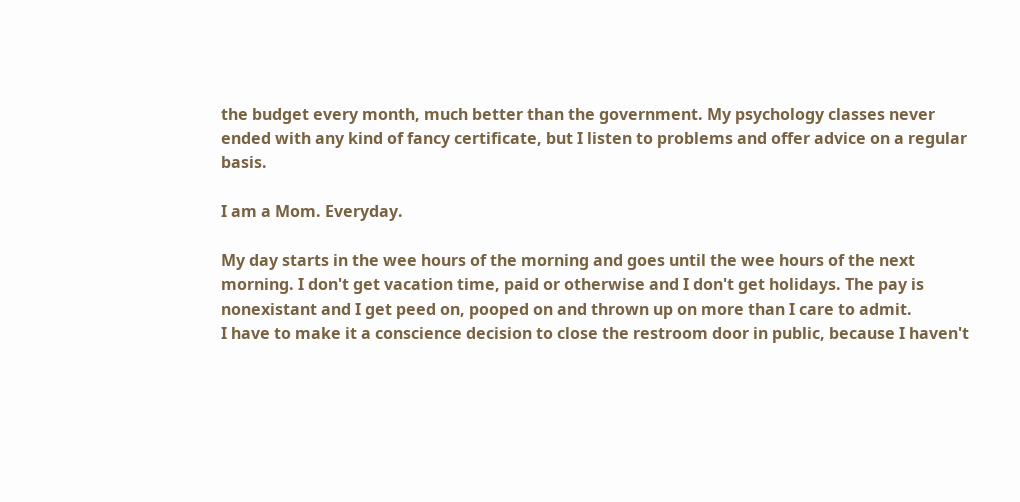the budget every month, much better than the government. My psychology classes never ended with any kind of fancy certificate, but I listen to problems and offer advice on a regular basis.

I am a Mom. Everyday.

My day starts in the wee hours of the morning and goes until the wee hours of the next morning. I don't get vacation time, paid or otherwise and I don't get holidays. The pay is nonexistant and I get peed on, pooped on and thrown up on more than I care to admit.
I have to make it a conscience decision to close the restroom door in public, because I haven't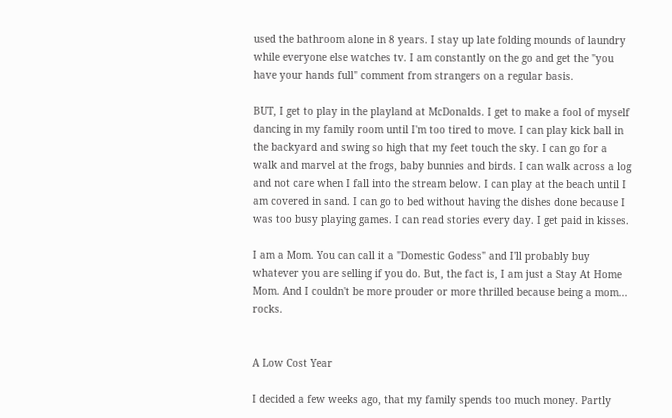used the bathroom alone in 8 years. I stay up late folding mounds of laundry while everyone else watches tv. I am constantly on the go and get the "you have your hands full" comment from strangers on a regular basis.

BUT, I get to play in the playland at McDonalds. I get to make a fool of myself dancing in my family room until I'm too tired to move. I can play kick ball in the backyard and swing so high that my feet touch the sky. I can go for a walk and marvel at the frogs, baby bunnies and birds. I can walk across a log and not care when I fall into the stream below. I can play at the beach until I am covered in sand. I can go to bed without having the dishes done because I was too busy playing games. I can read stories every day. I get paid in kisses.

I am a Mom. You can call it a "Domestic Godess" and I'll probably buy whatever you are selling if you do. But, the fact is, I am just a Stay At Home Mom. And I couldn't be more prouder or more thrilled because being a mom... rocks.


A Low Cost Year

I decided a few weeks ago, that my family spends too much money. Partly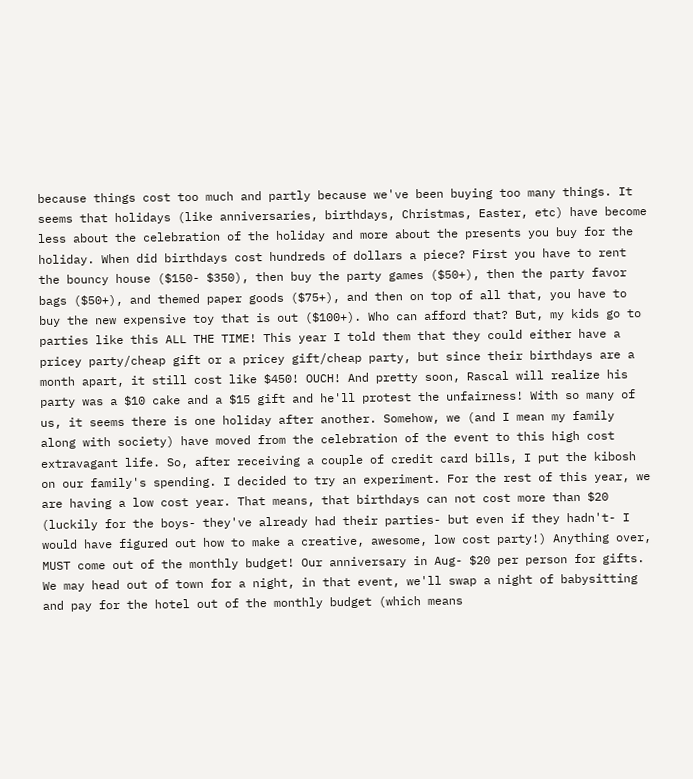because things cost too much and partly because we've been buying too many things. It seems that holidays (like anniversaries, birthdays, Christmas, Easter, etc) have become less about the celebration of the holiday and more about the presents you buy for the holiday. When did birthdays cost hundreds of dollars a piece? First you have to rent the bouncy house ($150- $350), then buy the party games ($50+), then the party favor bags ($50+), and themed paper goods ($75+), and then on top of all that, you have to buy the new expensive toy that is out ($100+). Who can afford that? But, my kids go to parties like this ALL THE TIME! This year I told them that they could either have a pricey party/cheap gift or a pricey gift/cheap party, but since their birthdays are a month apart, it still cost like $450! OUCH! And pretty soon, Rascal will realize his party was a $10 cake and a $15 gift and he'll protest the unfairness! With so many of us, it seems there is one holiday after another. Somehow, we (and I mean my family along with society) have moved from the celebration of the event to this high cost extravagant life. So, after receiving a couple of credit card bills, I put the kibosh on our family's spending. I decided to try an experiment. For the rest of this year, we are having a low cost year. That means, that birthdays can not cost more than $20 (luckily for the boys- they've already had their parties- but even if they hadn't- I would have figured out how to make a creative, awesome, low cost party!) Anything over, MUST come out of the monthly budget! Our anniversary in Aug- $20 per person for gifts. We may head out of town for a night, in that event, we'll swap a night of babysitting and pay for the hotel out of the monthly budget (which means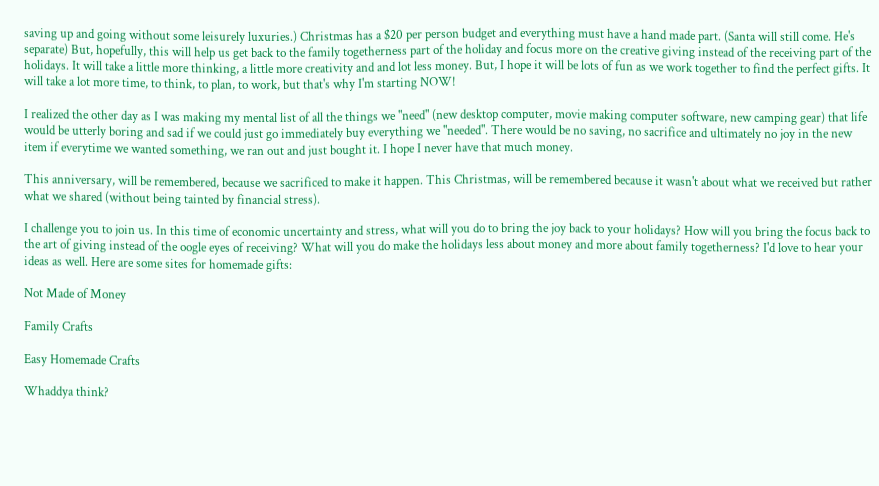saving up and going without some leisurely luxuries.) Christmas has a $20 per person budget and everything must have a hand made part. (Santa will still come. He's separate) But, hopefully, this will help us get back to the family togetherness part of the holiday and focus more on the creative giving instead of the receiving part of the holidays. It will take a little more thinking, a little more creativity and and lot less money. But, I hope it will be lots of fun as we work together to find the perfect gifts. It will take a lot more time, to think, to plan, to work, but that's why I'm starting NOW!

I realized the other day as I was making my mental list of all the things we "need" (new desktop computer, movie making computer software, new camping gear) that life would be utterly boring and sad if we could just go immediately buy everything we "needed". There would be no saving, no sacrifice and ultimately no joy in the new item if everytime we wanted something, we ran out and just bought it. I hope I never have that much money.

This anniversary, will be remembered, because we sacrificed to make it happen. This Christmas, will be remembered because it wasn't about what we received but rather what we shared (without being tainted by financial stress).

I challenge you to join us. In this time of economic uncertainty and stress, what will you do to bring the joy back to your holidays? How will you bring the focus back to the art of giving instead of the oogle eyes of receiving? What will you do make the holidays less about money and more about family togetherness? I'd love to hear your ideas as well. Here are some sites for homemade gifts:

Not Made of Money

Family Crafts

Easy Homemade Crafts

Whaddya think?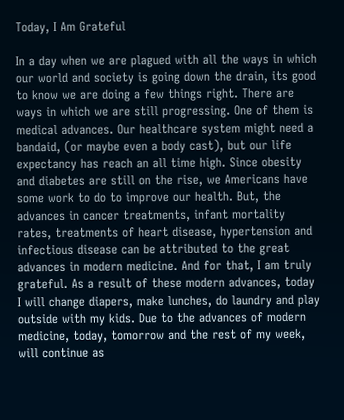Today, I Am Grateful

In a day when we are plagued with all the ways in which our world and society is going down the drain, its good to know we are doing a few things right. There are ways in which we are still progressing. One of them is medical advances. Our healthcare system might need a bandaid, (or maybe even a body cast), but our life expectancy has reach an all time high. Since obesity and diabetes are still on the rise, we Americans have some work to do to improve our health. But, the advances in cancer treatments, infant mortality rates, treatments of heart disease, hypertension and infectious disease can be attributed to the great advances in modern medicine. And for that, I am truly grateful. As a result of these modern advances, today I will change diapers, make lunches, do laundry and play outside with my kids. Due to the advances of modern medicine, today, tomorrow and the rest of my week, will continue as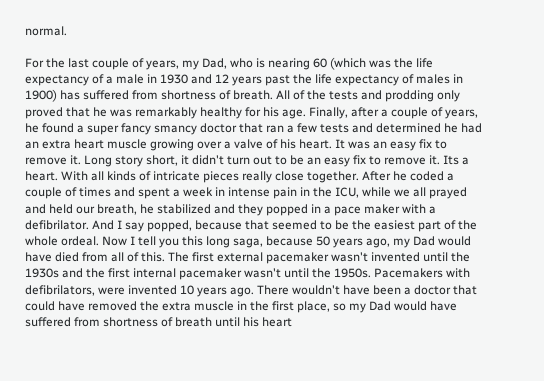normal.

For the last couple of years, my Dad, who is nearing 60 (which was the life expectancy of a male in 1930 and 12 years past the life expectancy of males in 1900) has suffered from shortness of breath. All of the tests and prodding only proved that he was remarkably healthy for his age. Finally, after a couple of years, he found a super fancy smancy doctor that ran a few tests and determined he had an extra heart muscle growing over a valve of his heart. It was an easy fix to remove it. Long story short, it didn't turn out to be an easy fix to remove it. Its a heart. With all kinds of intricate pieces really close together. After he coded a couple of times and spent a week in intense pain in the ICU, while we all prayed and held our breath, he stabilized and they popped in a pace maker with a defibrilator. And I say popped, because that seemed to be the easiest part of the whole ordeal. Now I tell you this long saga, because 50 years ago, my Dad would have died from all of this. The first external pacemaker wasn't invented until the 1930s and the first internal pacemaker wasn't until the 1950s. Pacemakers with defibrilators, were invented 10 years ago. There wouldn't have been a doctor that could have removed the extra muscle in the first place, so my Dad would have suffered from shortness of breath until his heart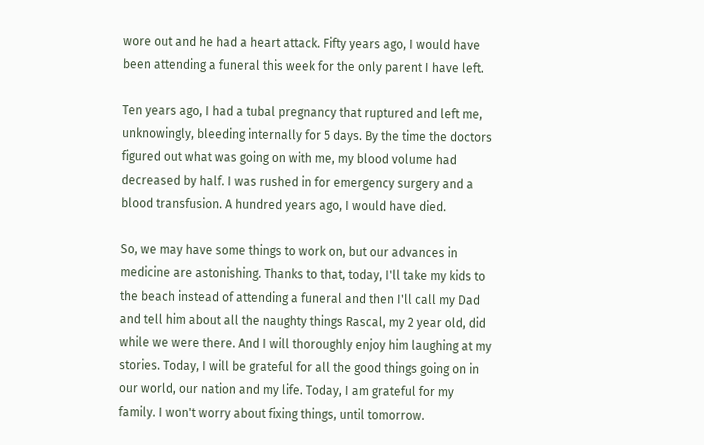wore out and he had a heart attack. Fifty years ago, I would have been attending a funeral this week for the only parent I have left.

Ten years ago, I had a tubal pregnancy that ruptured and left me, unknowingly, bleeding internally for 5 days. By the time the doctors figured out what was going on with me, my blood volume had decreased by half. I was rushed in for emergency surgery and a blood transfusion. A hundred years ago, I would have died.

So, we may have some things to work on, but our advances in medicine are astonishing. Thanks to that, today, I'll take my kids to the beach instead of attending a funeral and then I'll call my Dad and tell him about all the naughty things Rascal, my 2 year old, did while we were there. And I will thoroughly enjoy him laughing at my stories. Today, I will be grateful for all the good things going on in our world, our nation and my life. Today, I am grateful for my family. I won't worry about fixing things, until tomorrow.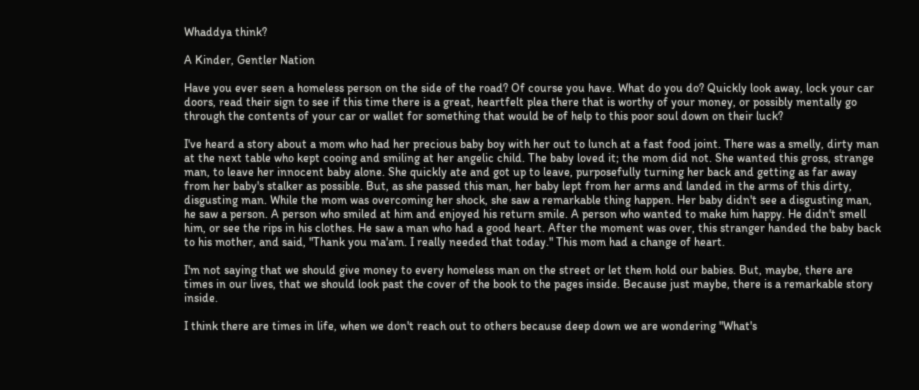Whaddya think?

A Kinder, Gentler Nation

Have you ever seen a homeless person on the side of the road? Of course you have. What do you do? Quickly look away, lock your car doors, read their sign to see if this time there is a great, heartfelt plea there that is worthy of your money, or possibly mentally go through the contents of your car or wallet for something that would be of help to this poor soul down on their luck?

I've heard a story about a mom who had her precious baby boy with her out to lunch at a fast food joint. There was a smelly, dirty man at the next table who kept cooing and smiling at her angelic child. The baby loved it; the mom did not. She wanted this gross, strange man, to leave her innocent baby alone. She quickly ate and got up to leave, purposefully turning her back and getting as far away from her baby's stalker as possible. But, as she passed this man, her baby lept from her arms and landed in the arms of this dirty, disgusting man. While the mom was overcoming her shock, she saw a remarkable thing happen. Her baby didn't see a disgusting man, he saw a person. A person who smiled at him and enjoyed his return smile. A person who wanted to make him happy. He didn't smell him, or see the rips in his clothes. He saw a man who had a good heart. After the moment was over, this stranger handed the baby back to his mother, and said, "Thank you ma'am. I really needed that today." This mom had a change of heart.

I'm not saying that we should give money to every homeless man on the street or let them hold our babies. But, maybe, there are times in our lives, that we should look past the cover of the book to the pages inside. Because just maybe, there is a remarkable story inside.

I think there are times in life, when we don't reach out to others because deep down we are wondering "What's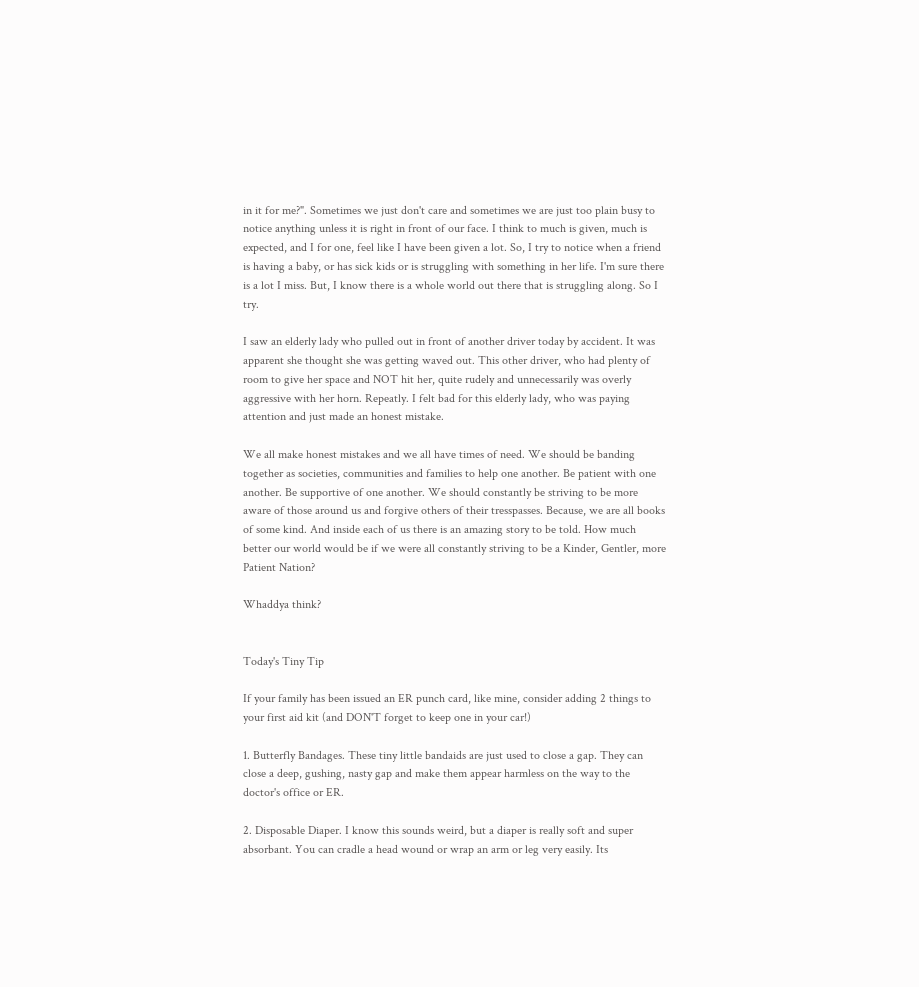in it for me?". Sometimes we just don't care and sometimes we are just too plain busy to notice anything unless it is right in front of our face. I think to much is given, much is expected, and I for one, feel like I have been given a lot. So, I try to notice when a friend is having a baby, or has sick kids or is struggling with something in her life. I'm sure there is a lot I miss. But, I know there is a whole world out there that is struggling along. So I try.

I saw an elderly lady who pulled out in front of another driver today by accident. It was apparent she thought she was getting waved out. This other driver, who had plenty of room to give her space and NOT hit her, quite rudely and unnecessarily was overly aggressive with her horn. Repeatly. I felt bad for this elderly lady, who was paying attention and just made an honest mistake.

We all make honest mistakes and we all have times of need. We should be banding together as societies, communities and families to help one another. Be patient with one another. Be supportive of one another. We should constantly be striving to be more aware of those around us and forgive others of their tresspasses. Because, we are all books of some kind. And inside each of us there is an amazing story to be told. How much better our world would be if we were all constantly striving to be a Kinder, Gentler, more Patient Nation?

Whaddya think?


Today's Tiny Tip

If your family has been issued an ER punch card, like mine, consider adding 2 things to your first aid kit (and DON'T forget to keep one in your car!)

1. Butterfly Bandages. These tiny little bandaids are just used to close a gap. They can close a deep, gushing, nasty gap and make them appear harmless on the way to the doctor's office or ER.

2. Disposable Diaper. I know this sounds weird, but a diaper is really soft and super absorbant. You can cradle a head wound or wrap an arm or leg very easily. Its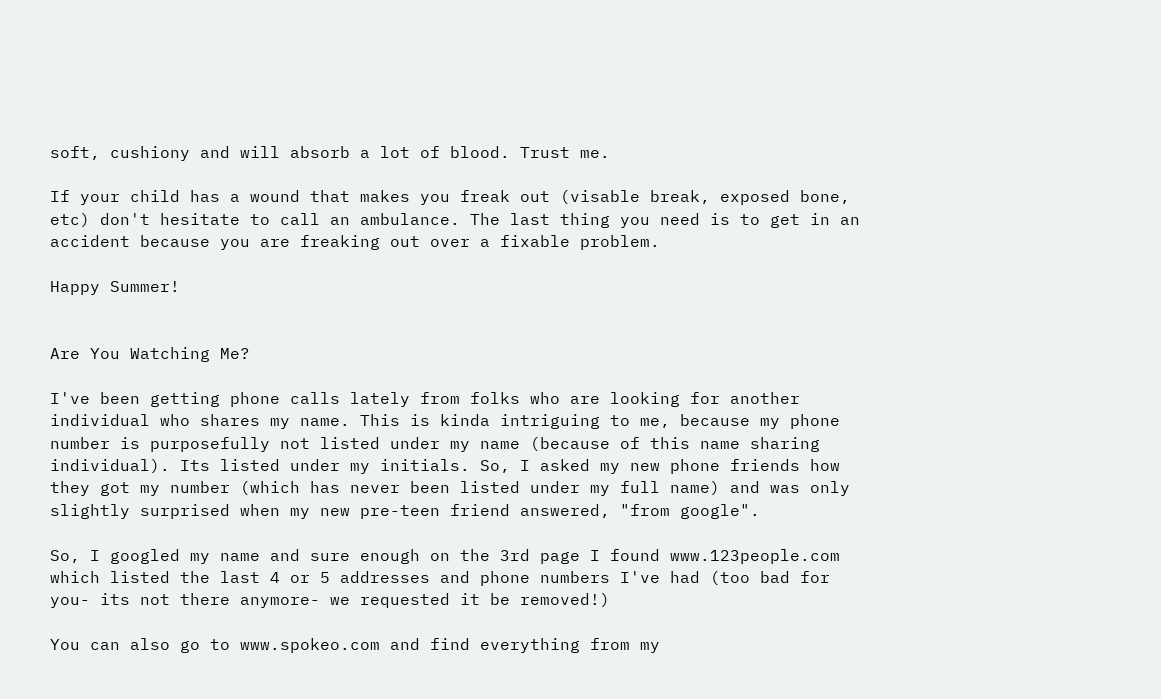soft, cushiony and will absorb a lot of blood. Trust me.

If your child has a wound that makes you freak out (visable break, exposed bone, etc) don't hesitate to call an ambulance. The last thing you need is to get in an accident because you are freaking out over a fixable problem.

Happy Summer!


Are You Watching Me?

I've been getting phone calls lately from folks who are looking for another individual who shares my name. This is kinda intriguing to me, because my phone number is purposefully not listed under my name (because of this name sharing individual). Its listed under my initials. So, I asked my new phone friends how they got my number (which has never been listed under my full name) and was only slightly surprised when my new pre-teen friend answered, "from google".

So, I googled my name and sure enough on the 3rd page I found www.123people.com which listed the last 4 or 5 addresses and phone numbers I've had (too bad for you- its not there anymore- we requested it be removed!)

You can also go to www.spokeo.com and find everything from my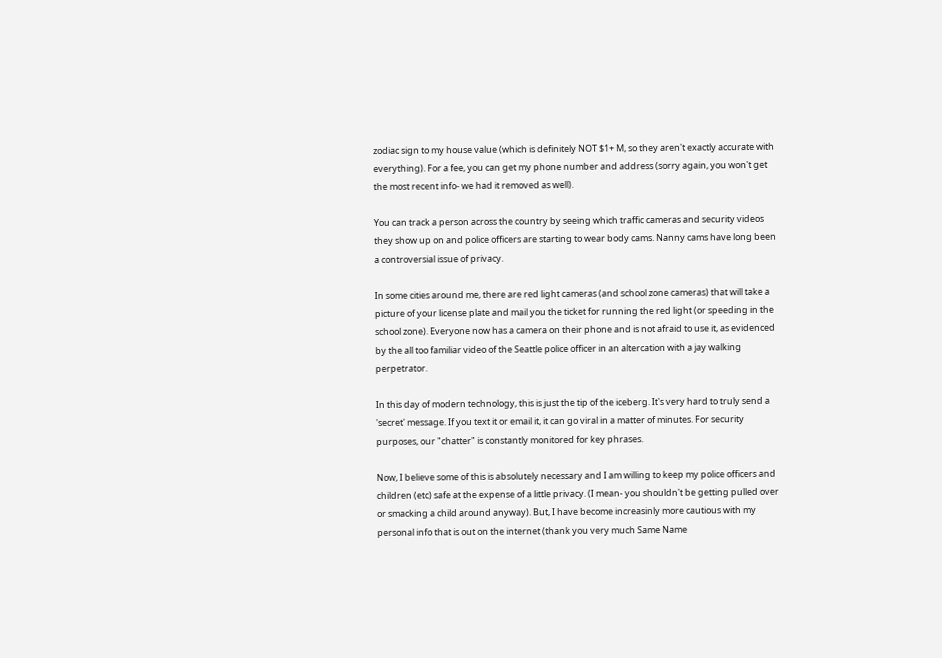zodiac sign to my house value (which is definitely NOT $1+ M, so they aren't exactly accurate with everything). For a fee, you can get my phone number and address (sorry again, you won't get the most recent info- we had it removed as well).

You can track a person across the country by seeing which traffic cameras and security videos they show up on and police officers are starting to wear body cams. Nanny cams have long been a controversial issue of privacy.

In some cities around me, there are red light cameras (and school zone cameras) that will take a picture of your license plate and mail you the ticket for running the red light (or speeding in the school zone). Everyone now has a camera on their phone and is not afraid to use it, as evidenced by the all too familiar video of the Seattle police officer in an altercation with a jay walking perpetrator.

In this day of modern technology, this is just the tip of the iceberg. It's very hard to truly send a 'secret' message. If you text it or email it, it can go viral in a matter of minutes. For security purposes, our "chatter" is constantly monitored for key phrases.

Now, I believe some of this is absolutely necessary and I am willing to keep my police officers and children (etc) safe at the expense of a little privacy. (I mean- you shouldn't be getting pulled over or smacking a child around anyway). But, I have become increasinly more cautious with my personal info that is out on the internet (thank you very much Same Name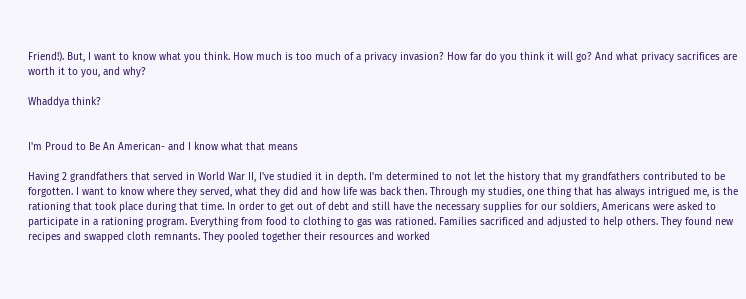Friend!). But, I want to know what you think. How much is too much of a privacy invasion? How far do you think it will go? And what privacy sacrifices are worth it to you, and why?

Whaddya think?


I'm Proud to Be An American- and I know what that means

Having 2 grandfathers that served in World War II, I've studied it in depth. I'm determined to not let the history that my grandfathers contributed to be forgotten. I want to know where they served, what they did and how life was back then. Through my studies, one thing that has always intrigued me, is the rationing that took place during that time. In order to get out of debt and still have the necessary supplies for our soldiers, Americans were asked to participate in a rationing program. Everything from food to clothing to gas was rationed. Families sacrificed and adjusted to help others. They found new recipes and swapped cloth remnants. They pooled together their resources and worked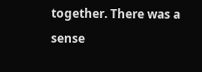together. There was a sense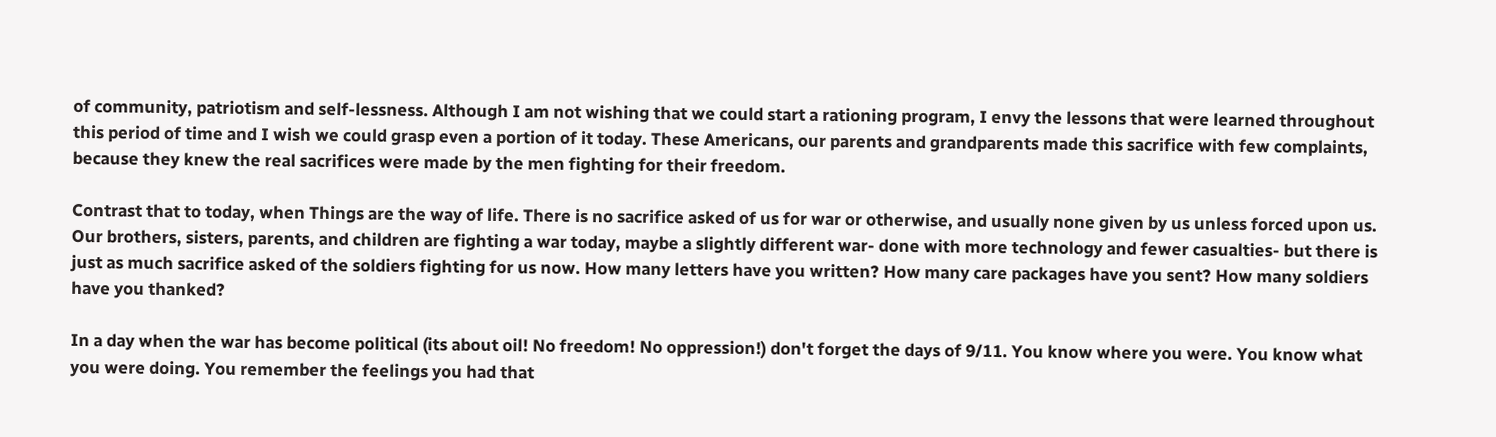of community, patriotism and self-lessness. Although I am not wishing that we could start a rationing program, I envy the lessons that were learned throughout this period of time and I wish we could grasp even a portion of it today. These Americans, our parents and grandparents made this sacrifice with few complaints, because they knew the real sacrifices were made by the men fighting for their freedom.

Contrast that to today, when Things are the way of life. There is no sacrifice asked of us for war or otherwise, and usually none given by us unless forced upon us. Our brothers, sisters, parents, and children are fighting a war today, maybe a slightly different war- done with more technology and fewer casualties- but there is just as much sacrifice asked of the soldiers fighting for us now. How many letters have you written? How many care packages have you sent? How many soldiers have you thanked?

In a day when the war has become political (its about oil! No freedom! No oppression!) don't forget the days of 9/11. You know where you were. You know what you were doing. You remember the feelings you had that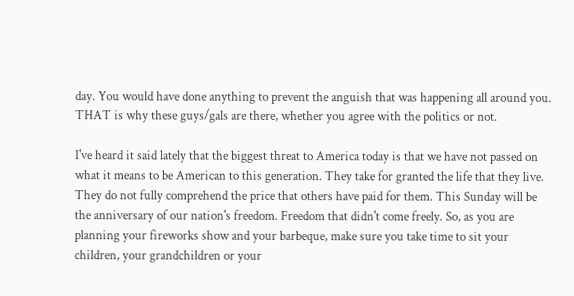day. You would have done anything to prevent the anguish that was happening all around you. THAT is why these guys/gals are there, whether you agree with the politics or not.

I've heard it said lately that the biggest threat to America today is that we have not passed on what it means to be American to this generation. They take for granted the life that they live. They do not fully comprehend the price that others have paid for them. This Sunday will be the anniversary of our nation's freedom. Freedom that didn't come freely. So, as you are planning your fireworks show and your barbeque, make sure you take time to sit your children, your grandchildren or your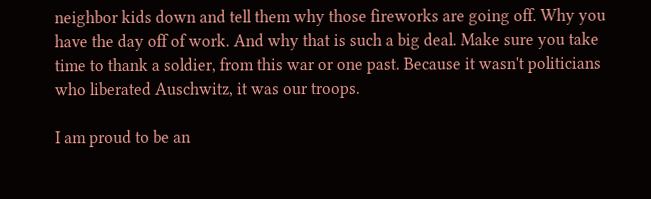neighbor kids down and tell them why those fireworks are going off. Why you have the day off of work. And why that is such a big deal. Make sure you take time to thank a soldier, from this war or one past. Because it wasn't politicians who liberated Auschwitz, it was our troops.

I am proud to be an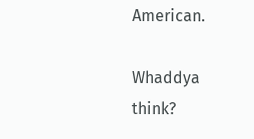American.

Whaddya think?